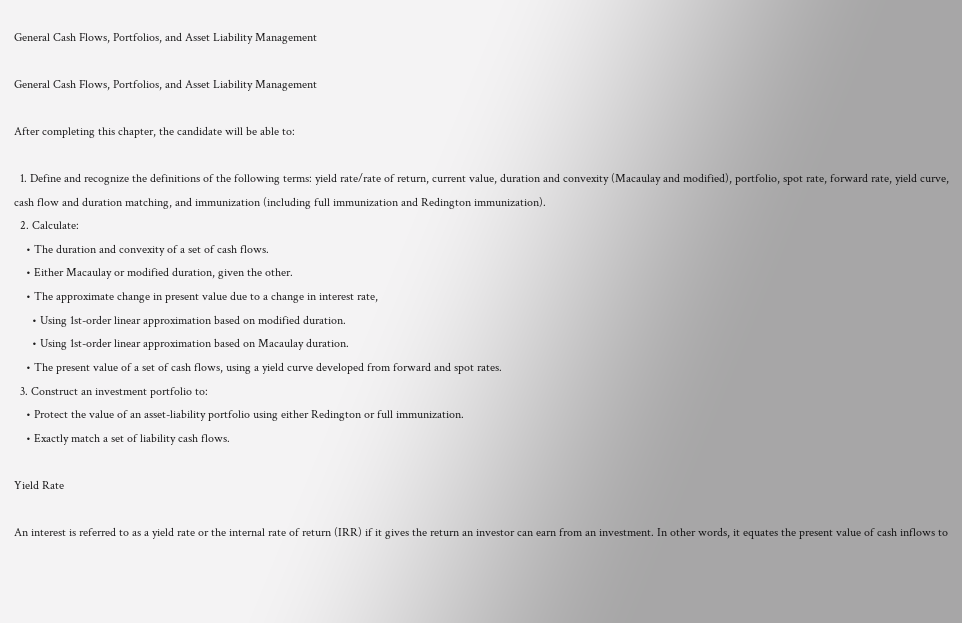General Cash Flows, Portfolios, and Asset Liability Management

General Cash Flows, Portfolios, and Asset Liability Management

After completing this chapter, the candidate will be able to:

  1. Define and recognize the definitions of the following terms: yield rate/rate of return, current value, duration and convexity (Macaulay and modified), portfolio, spot rate, forward rate, yield curve, cash flow and duration matching, and immunization (including full immunization and Redington immunization).
  2. Calculate:
    • The duration and convexity of a set of cash flows.
    • Either Macaulay or modified duration, given the other.
    • The approximate change in present value due to a change in interest rate,
      • Using 1st-order linear approximation based on modified duration.
      • Using 1st-order linear approximation based on Macaulay duration.
    • The present value of a set of cash flows, using a yield curve developed from forward and spot rates.
  3. Construct an investment portfolio to:
    • Protect the value of an asset-liability portfolio using either Redington or full immunization.
    • Exactly match a set of liability cash flows.

Yield Rate

An interest is referred to as a yield rate or the internal rate of return (IRR) if it gives the return an investor can earn from an investment. In other words, it equates the present value of cash inflows to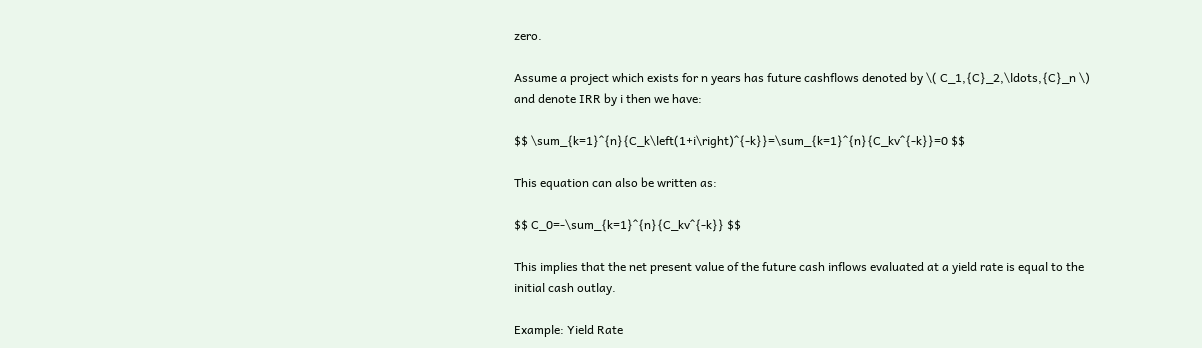zero.

Assume a project which exists for n years has future cashflows denoted by \( C_1,{C}_2,\ldots,{C}_n \) and denote IRR by i then we have:

$$ \sum_{k=1}^{n}{C_k\left(1+i\right)^{-k}}=\sum_{k=1}^{n}{C_kv^{-k}}=0 $$

This equation can also be written as:

$$ C_0=-\sum_{k=1}^{n}{C_kv^{-k}} $$

This implies that the net present value of the future cash inflows evaluated at a yield rate is equal to the initial cash outlay.

Example: Yield Rate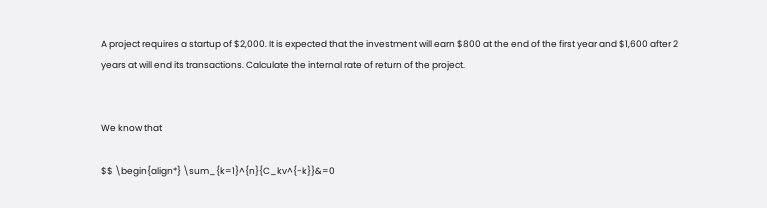A project requires a startup of $2,000. It is expected that the investment will earn $800 at the end of the first year and $1,600 after 2 years at will end its transactions. Calculate the internal rate of return of the project.


We know that

$$ \begin{align*} \sum_{k=1}^{n}{C_kv^{-k}}&=0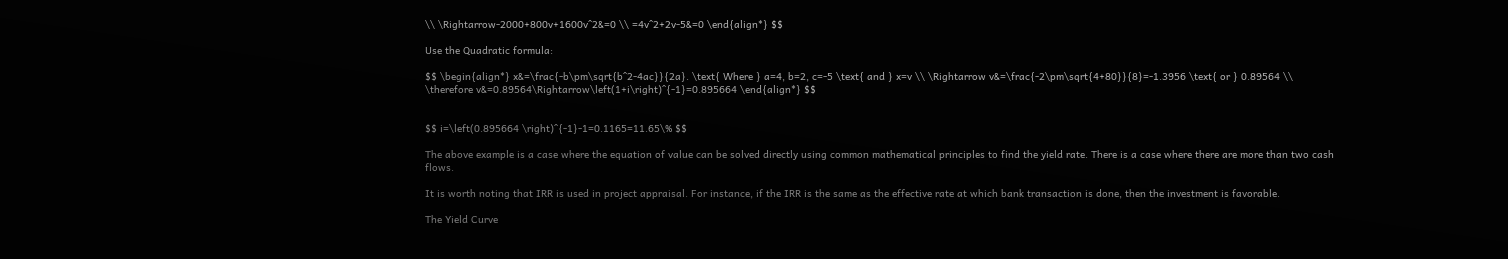\\ \Rightarrow-2000+800v+1600v^2&=0 \\ =4v^2+2v-5&=0 \end{align*} $$

Use the Quadratic formula:

$$ \begin{align*} x&=\frac{-b\pm\sqrt{b^2-4ac}}{2a}. \text{ Where } a=4, b=2, c=-5 \text{ and } x=v \\ \Rightarrow v&=\frac{-2\pm\sqrt{4+80}}{8}=-1.3956 \text{ or } 0.89564 \\ \therefore v&=0.89564\Rightarrow\left(1+i\right)^{-1}=0.895664 \end{align*} $$


$$ i=\left(0.895664 \right)^{-1}-1=0.1165=11.65\% $$

The above example is a case where the equation of value can be solved directly using common mathematical principles to find the yield rate. There is a case where there are more than two cash flows.

It is worth noting that IRR is used in project appraisal. For instance, if the IRR is the same as the effective rate at which bank transaction is done, then the investment is favorable.

The Yield Curve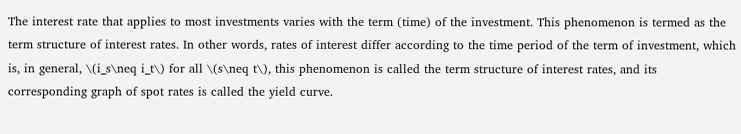The interest rate that applies to most investments varies with the term (time) of the investment. This phenomenon is termed as the term structure of interest rates. In other words, rates of interest differ according to the time period of the term of investment, which is, in general, \(i_s\neq i_t\) for all \(s\neq t\), this phenomenon is called the term structure of interest rates, and its corresponding graph of spot rates is called the yield curve.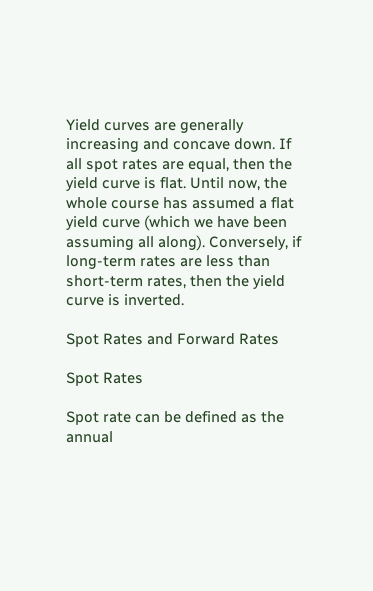Yield curves are generally increasing and concave down. If all spot rates are equal, then the yield curve is flat. Until now, the whole course has assumed a flat yield curve (which we have been assuming all along). Conversely, if long-term rates are less than short-term rates, then the yield curve is inverted.

Spot Rates and Forward Rates

Spot Rates

Spot rate can be defined as the annual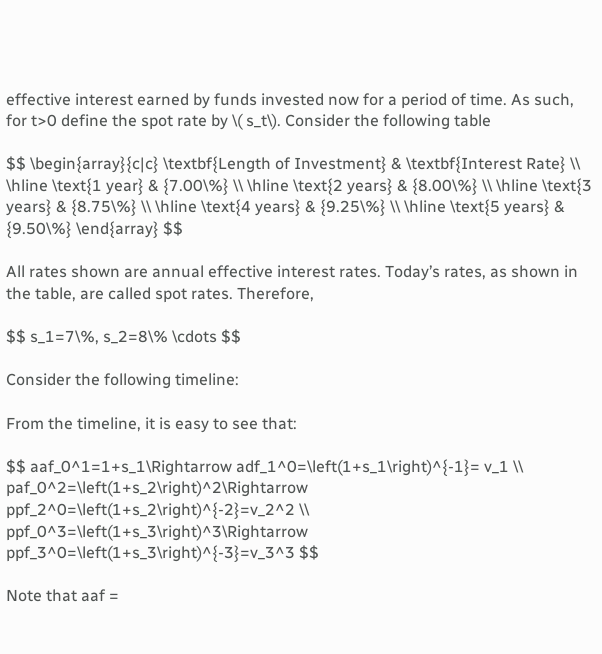effective interest earned by funds invested now for a period of time. As such, for t>0 define the spot rate by \( s_t\). Consider the following table

$$ \begin{array}{c|c} \textbf{Length of Investment} & \textbf{Interest Rate} \\ \hline \text{1 year} & {7.00\%} \\ \hline \text{2 years} & {8.00\%} \\ \hline \text{3 years} & {8.75\%} \\ \hline \text{4 years} & {9.25\%} \\ \hline \text{5 years} & {9.50\%} \end{array} $$

All rates shown are annual effective interest rates. Today’s rates, as shown in the table, are called spot rates. Therefore,

$$ s_1=7\%, s_2=8\% \cdots $$

Consider the following timeline:

From the timeline, it is easy to see that:

$$ aaf_0^1=1+s_1\Rightarrow adf_1^0=\left(1+s_1\right)^{-1}= v_1 \\ paf_0^2=\left(1+s_2\right)^2\Rightarrow ppf_2^0=\left(1+s_2\right)^{-2}=v_2^2 \\ ppf_0^3=\left(1+s_3\right)^3\Rightarrow ppf_3^0=\left(1+s_3\right)^{-3}=v_3^3 $$

Note that aaf =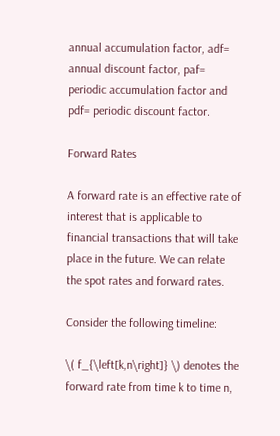annual accumulation factor, adf= annual discount factor, paf= periodic accumulation factor and pdf= periodic discount factor.

Forward Rates

A forward rate is an effective rate of interest that is applicable to financial transactions that will take place in the future. We can relate the spot rates and forward rates.

Consider the following timeline:

\( f_{\left[k,n\right]} \) denotes the forward rate from time k to time n,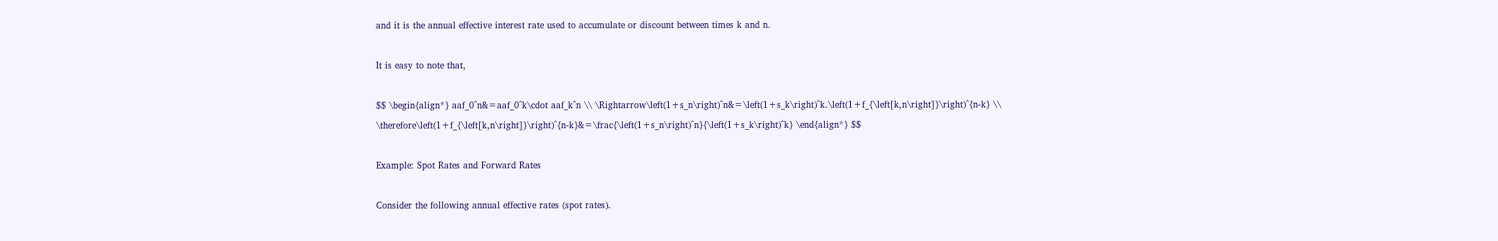and it is the annual effective interest rate used to accumulate or discount between times k and n.

It is easy to note that,

$$ \begin{align*} aaf_0^n&=aaf_0^k\cdot aaf_k^n \\ \Rightarrow\left(1+s_n\right)^n&=\left(1+s_k\right)^k.\left(1+f_{\left[k,n\right]}\right)^{n-k} \\ \therefore\left(1+f_{\left[k,n\right]}\right)^{n-k}&=\frac{\left(1+s_n\right)^n}{\left(1+s_k\right)^k} \end{align*} $$

Example: Spot Rates and Forward Rates

Consider the following annual effective rates (spot rates).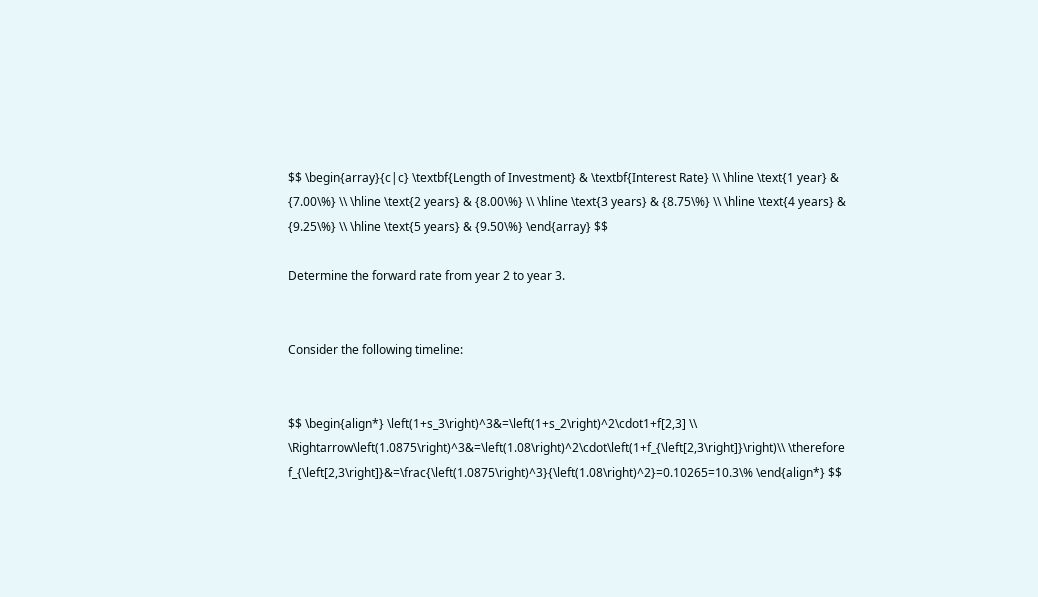$$ \begin{array}{c|c} \textbf{Length of Investment} & \textbf{Interest Rate} \\ \hline \text{1 year} & {7.00\%} \\ \hline \text{2 years} & {8.00\%} \\ \hline \text{3 years} & {8.75\%} \\ \hline \text{4 years} & {9.25\%} \\ \hline \text{5 years} & {9.50\%} \end{array} $$

Determine the forward rate from year 2 to year 3.


Consider the following timeline:


$$ \begin{align*} \left(1+s_3\right)^3&=\left(1+s_2\right)^2\cdot1+f[2,3] \\ \Rightarrow\left(1.0875\right)^3&=\left(1.08\right)^2\cdot\left(1+f_{\left[2,3\right]}\right)\\ \therefore f_{\left[2,3\right]}&=\frac{\left(1.0875\right)^3}{\left(1.08\right)^2}=0.10265=10.3\% \end{align*} $$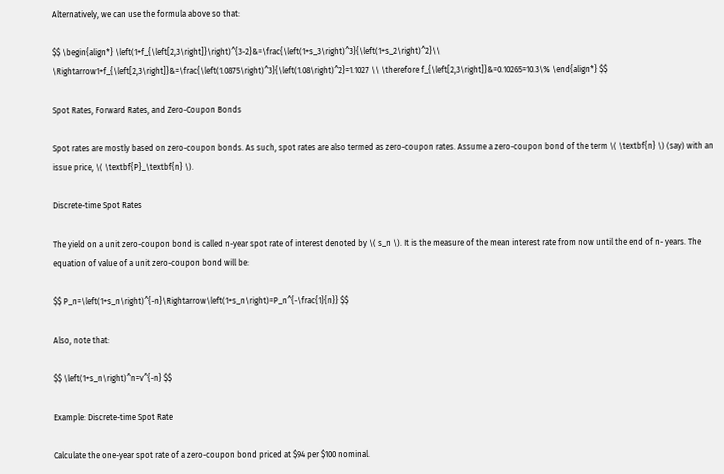Alternatively, we can use the formula above so that:

$$ \begin{align*} \left(1+f_{\left[2,3\right]}\right)^{3-2}&=\frac{\left(1+s_3\right)^3}{\left(1+s_2\right)^2}\\ \Rightarrow1+f_{\left[2,3\right]}&=\frac{\left(1.0875\right)^3}{\left(1.08\right)^2}=1.1027 \\ \therefore f_{\left[2,3\right]}&=0.10265=10.3\% \end{align*} $$

Spot Rates, Forward Rates, and Zero-Coupon Bonds

Spot rates are mostly based on zero-coupon bonds. As such, spot rates are also termed as zero-coupon rates. Assume a zero-coupon bond of the term \( \textbf{n} \) (say) with an issue price, \( \textbf{P}_\textbf{n} \).

Discrete-time Spot Rates

The yield on a unit zero-coupon bond is called n-year spot rate of interest denoted by \( s_n \). It is the measure of the mean interest rate from now until the end of n- years. The equation of value of a unit zero-coupon bond will be:

$$ P_n=\left(1+s_n\right)^{-n}\Rightarrow\left(1+s_n\right)=P_n^{-\frac{1}{n}} $$

Also, note that:

$$ \left(1+s_n\right)^n=v^{-n} $$

Example: Discrete-time Spot Rate

Calculate the one-year spot rate of a zero-coupon bond priced at $94 per $100 nominal.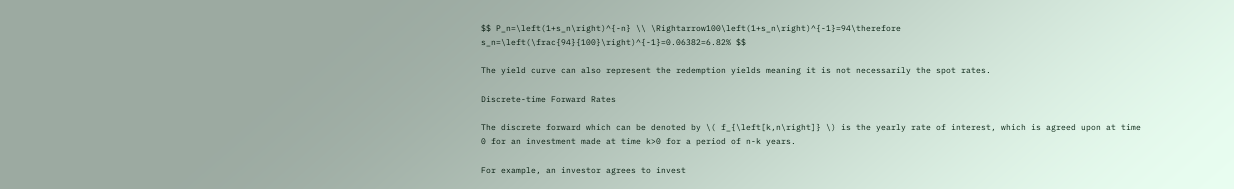$$ P_n=\left(1+s_n\right)^{-n} \\ \Rightarrow100\left(1+s_n\right)^{-1}=94\therefore s_n=\left(\frac{94}{100}\right)^{-1}=0.06382=6.82% $$

The yield curve can also represent the redemption yields meaning it is not necessarily the spot rates.

Discrete-time Forward Rates

The discrete forward which can be denoted by \( f_{\left[k,n\right]} \) is the yearly rate of interest, which is agreed upon at time 0 for an investment made at time k>0 for a period of n-k years.

For example, an investor agrees to invest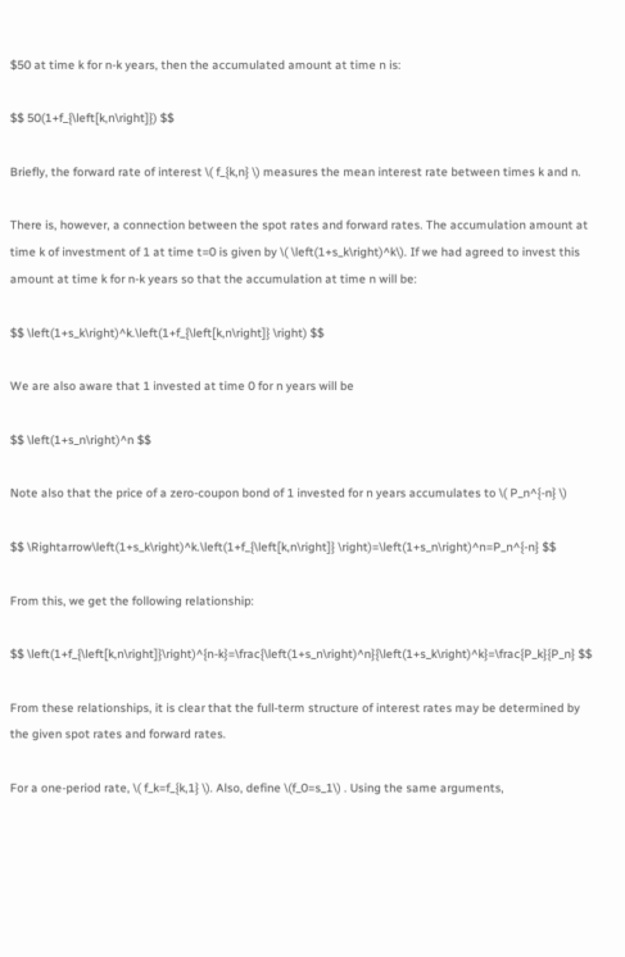$50 at time k for n-k years, then the accumulated amount at time n is:

$$ 50(1+f_{\left[k,n\right]}) $$

Briefly, the forward rate of interest \( f_{k,n} \) measures the mean interest rate between times k and n.

There is, however, a connection between the spot rates and forward rates. The accumulation amount at time k of investment of 1 at time t=0 is given by \( \left(1+s_k\right)^k\). If we had agreed to invest this amount at time k for n-k years so that the accumulation at time n will be:

$$ \left(1+s_k\right)^k.\left(1+f_{\left[k,n\right]} \right) $$

We are also aware that 1 invested at time 0 for n years will be

$$ \left(1+s_n\right)^n $$

Note also that the price of a zero-coupon bond of 1 invested for n years accumulates to \( P_n^{-n} \)

$$ \Rightarrow\left(1+s_k\right)^k.\left(1+f_{\left[k,n\right]} \right)=\left(1+s_n\right)^n=P_n^{-n} $$

From this, we get the following relationship:

$$ \left(1+f_{\left[k,n\right]}\right)^{n-k}=\frac{\left(1+s_n\right)^n}{\left(1+s_k\right)^k}=\frac{P_k}{P_n} $$

From these relationships, it is clear that the full-term structure of interest rates may be determined by the given spot rates and forward rates.

For a one-period rate, \( f_k=f_{k,1} \). Also, define \(f_0=s_1\) . Using the same arguments,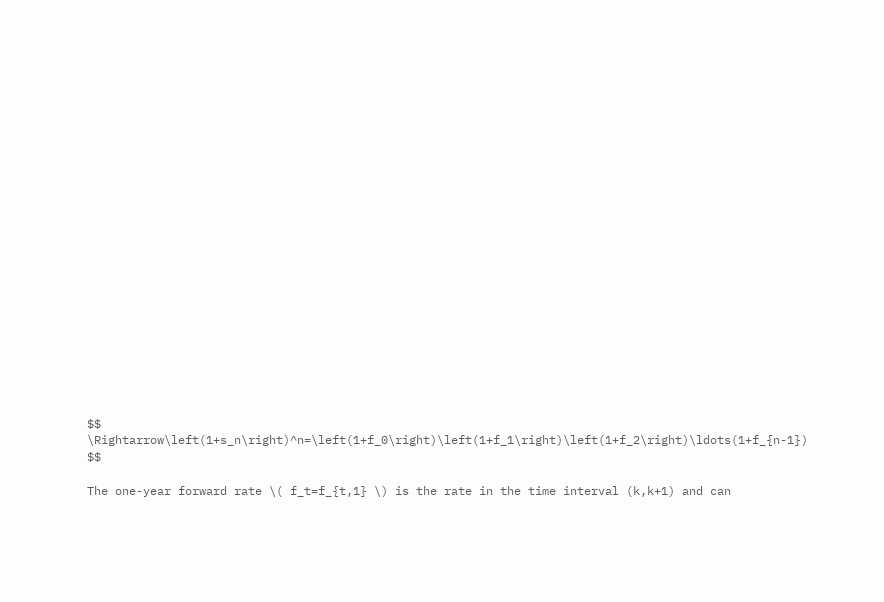$$ \Rightarrow\left(1+s_n\right)^n=\left(1+f_0\right)\left(1+f_1\right)\left(1+f_2\right)\ldots(1+f_{n-1}) $$

The one-year forward rate \( f_t=f_{t,1} \) is the rate in the time interval (k,k+1) and can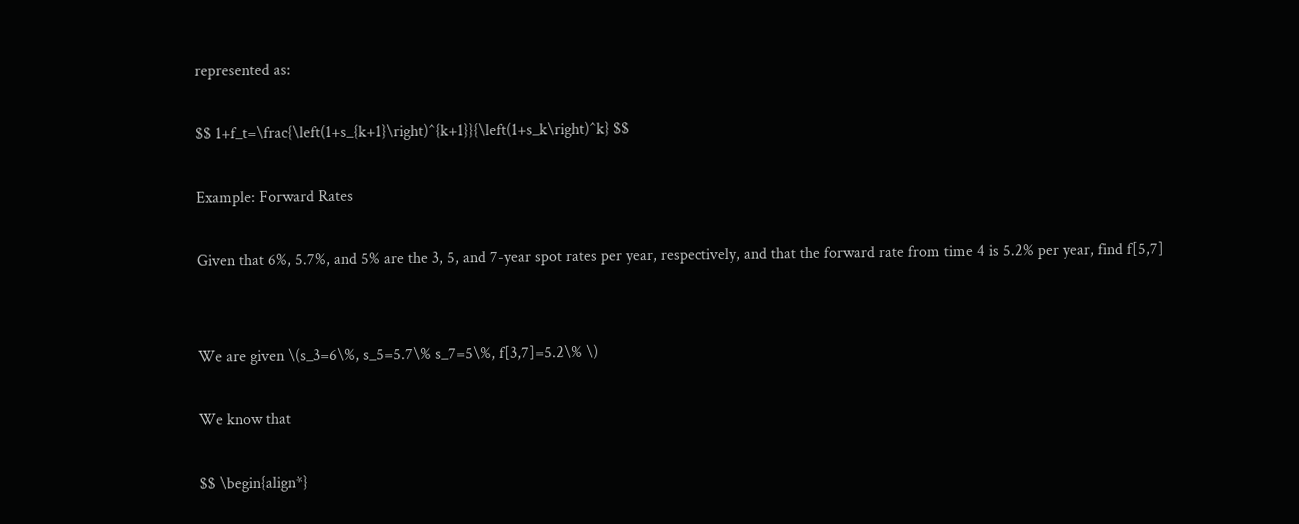represented as:

$$ 1+f_t=\frac{\left(1+s_{k+1}\right)^{k+1}}{\left(1+s_k\right)^k} $$

Example: Forward Rates

Given that 6%, 5.7%, and 5% are the 3, 5, and 7-year spot rates per year, respectively, and that the forward rate from time 4 is 5.2% per year, find f[5,7]


We are given \(s_3=6\%, s_5=5.7\% s_7=5\%, f[3,7]=5.2\% \)

We know that

$$ \begin{align*}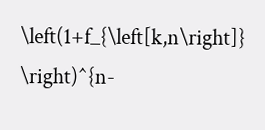\left(1+f_{\left[k,n\right]} \right)^{n-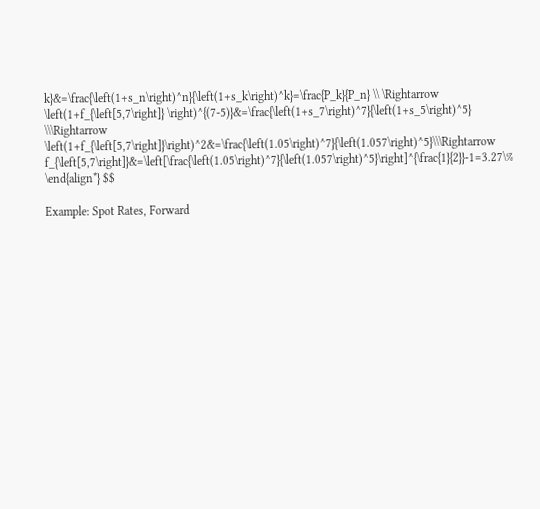k}&=\frac{\left(1+s_n\right)^n}{\left(1+s_k\right)^k}=\frac{P_k}{P_n} \\ \Rightarrow \left(1+f_{\left[5,7\right]} \right)^{(7-5)}&=\frac{\left(1+s_7\right)^7}{\left(1+s_5\right)^5} \\\Rightarrow \left(1+f_{\left[5,7\right]}\right)^2&=\frac{\left(1.05\right)^7}{\left(1.057\right)^5}\\\Rightarrow f_{\left[5,7\right]}&=\left[\frac{\left(1.05\right)^7}{\left(1.057\right)^5}\right]^{\frac{1}{2}}-1=3.27\% \end{align*} $$

Example: Spot Rates, Forward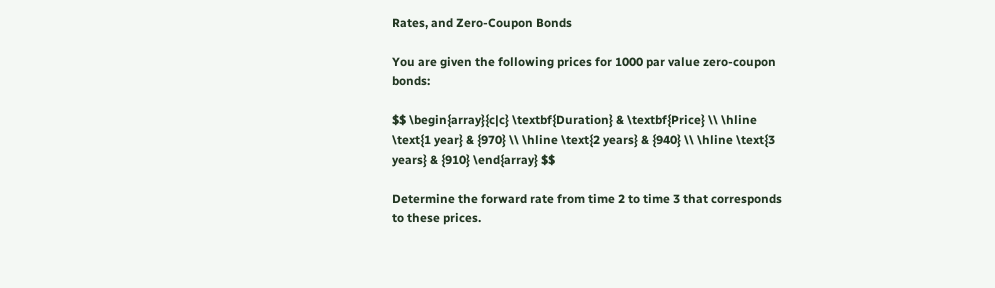Rates, and Zero-Coupon Bonds

You are given the following prices for 1000 par value zero-coupon bonds:

$$ \begin{array}{c|c} \textbf{Duration} & \textbf{Price} \\ \hline \text{1 year} & {970} \\ \hline \text{2 years} & {940} \\ \hline \text{3 years} & {910} \end{array} $$

Determine the forward rate from time 2 to time 3 that corresponds to these prices.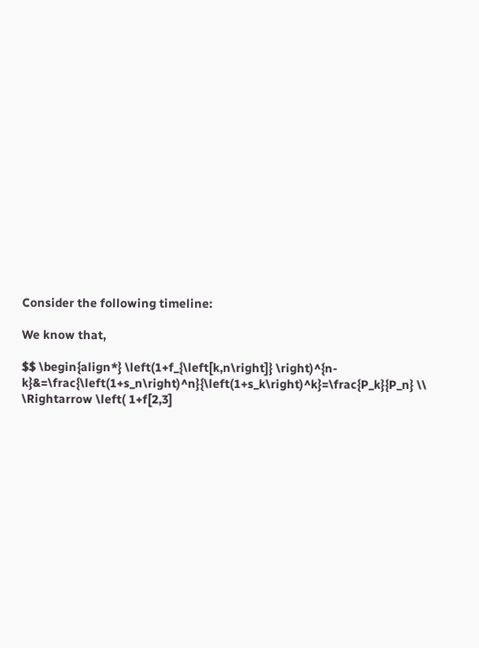Consider the following timeline:

We know that,

$$ \begin{align*} \left(1+f_{\left[k,n\right]} \right)^{n-k}&=\frac{\left(1+s_n\right)^n}{\left(1+s_k\right)^k}=\frac{P_k}{P_n} \\ \Rightarrow \left( 1+f[2,3]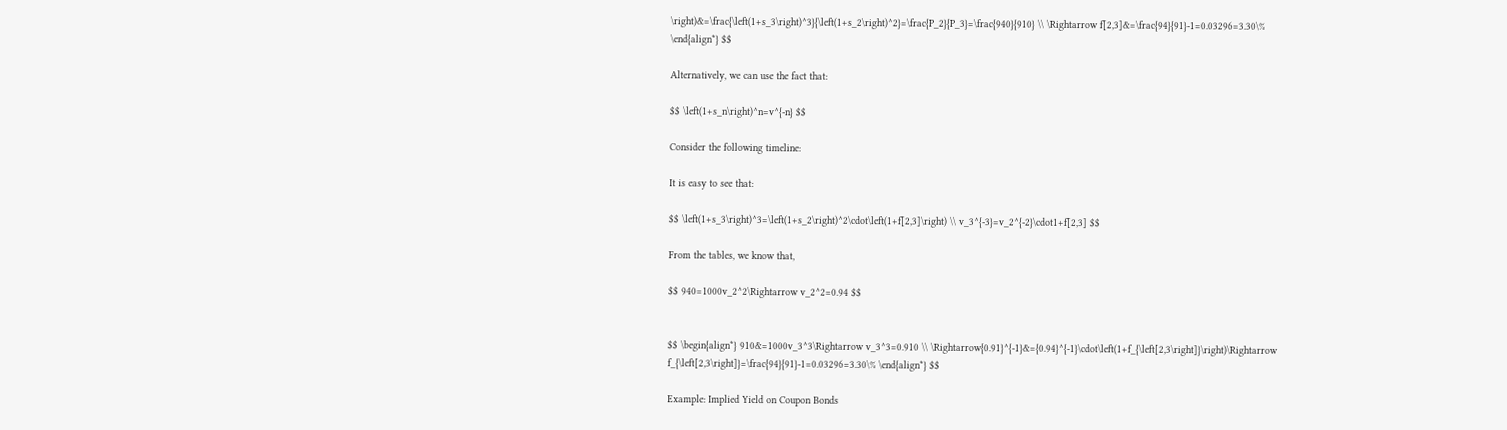\right)&=\frac{\left(1+s_3\right)^3}{\left(1+s_2\right)^2}=\frac{P_2}{P_3}=\frac{940}{910} \\ \Rightarrow f[2,3]&=\frac{94}{91}-1=0.03296=3.30\% \end{align*} $$

Alternatively, we can use the fact that:

$$ \left(1+s_n\right)^n=v^{-n} $$

Consider the following timeline:

It is easy to see that:

$$ \left(1+s_3\right)^3=\left(1+s_2\right)^2\cdot\left(1+f[2,3]\right) \\ v_3^{-3}=v_2^{-2}\cdot1+f[2,3] $$

From the tables, we know that,

$$ 940=1000v_2^2\Rightarrow v_2^2=0.94 $$


$$ \begin{align*} 910&=1000v_3^3\Rightarrow v_3^3=0.910 \\ \Rightarrow{0.91}^{-1}&={0.94}^{-1}\cdot\left(1+f_{\left[2,3\right]}\right)\Rightarrow f_{\left[2,3\right]}=\frac{94}{91}-1=0.03296=3.30\% \end{align*} $$

Example: Implied Yield on Coupon Bonds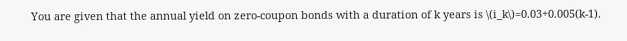You are given that the annual yield on zero-coupon bonds with a duration of k years is \(i_k\)=0.03+0.005(k-1).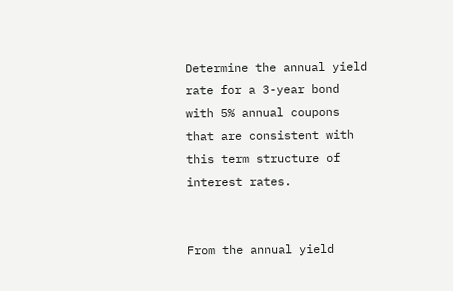Determine the annual yield rate for a 3-year bond with 5% annual coupons that are consistent with this term structure of interest rates.


From the annual yield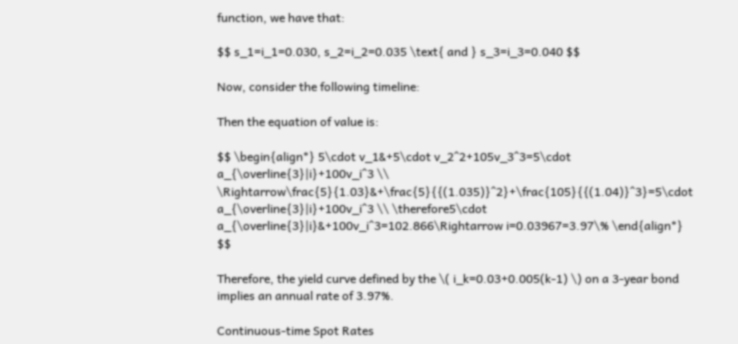function, we have that:

$$ s_1=i_1=0.030, s_2=i_2=0.035 \text{ and } s_3=i_3=0.040 $$

Now, consider the following timeline:

Then the equation of value is:

$$ \begin{align*} 5\cdot v_1&+5\cdot v_2^2+105v_3^3=5\cdot a_{\overline{3}|i}+100v_i^3 \\ \Rightarrow\frac{5}{1.03}&+\frac{5}{{(1.035)}^2}+\frac{105}{{(1.04)}^3}=5\cdot a_{\overline{3}|i}+100v_i^3 \\ \therefore5\cdot a_{\overline{3}|i}&+100v_i^3=102.866\Rightarrow i=0.03967=3.97\% \end{align*} $$

Therefore, the yield curve defined by the \( i_k=0.03+0.005(k-1) \) on a 3-year bond implies an annual rate of 3.97%.

Continuous-time Spot Rates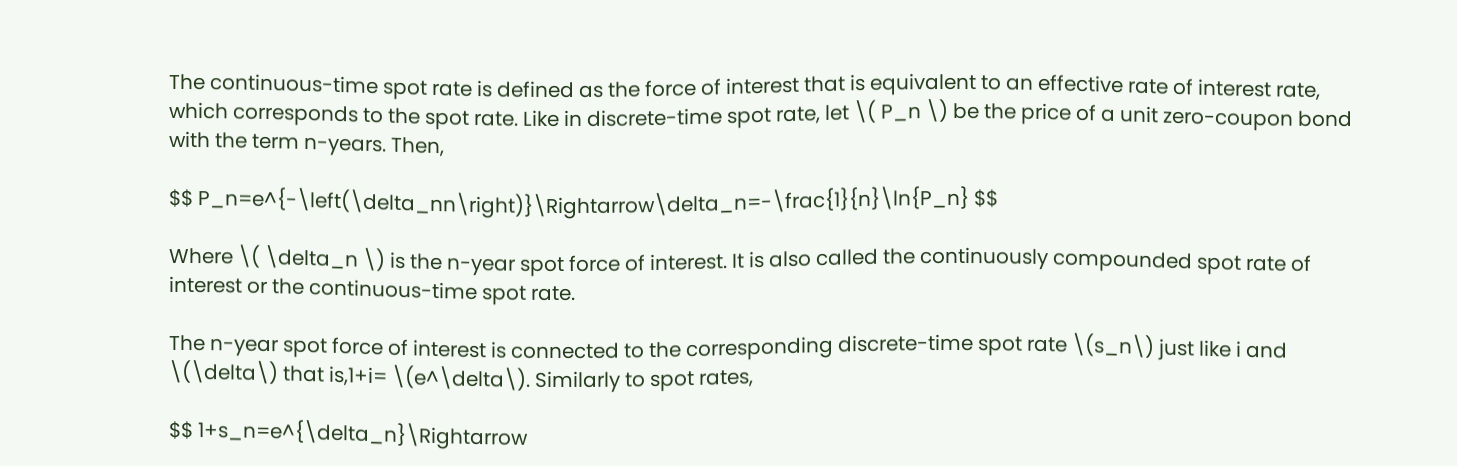The continuous-time spot rate is defined as the force of interest that is equivalent to an effective rate of interest rate, which corresponds to the spot rate. Like in discrete-time spot rate, let \( P_n \) be the price of a unit zero-coupon bond with the term n-years. Then,

$$ P_n=e^{-\left(\delta_nn\right)}\Rightarrow\delta_n=-\frac{1}{n}\ln{P_n} $$

Where \( \delta_n \) is the n-year spot force of interest. It is also called the continuously compounded spot rate of interest or the continuous-time spot rate.

The n-year spot force of interest is connected to the corresponding discrete-time spot rate \(s_n\) just like i and \(\delta\) that is,1+i= \(e^\delta\). Similarly to spot rates,

$$ 1+s_n=e^{\delta_n}\Rightarrow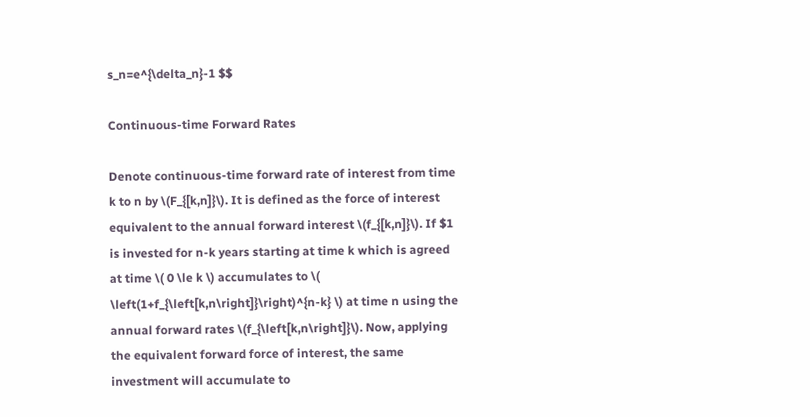s_n=e^{\delta_n}-1 $$

Continuous-time Forward Rates

Denote continuous-time forward rate of interest from time k to n by \(F_{[k,n]}\). It is defined as the force of interest equivalent to the annual forward interest \(f_{[k,n]}\). If $1 is invested for n-k years starting at time k which is agreed at time \( 0 \le k \) accumulates to \( \left(1+f_{\left[k,n\right]}\right)^{n-k} \) at time n using the annual forward rates \(f_{\left[k,n\right]}\). Now, applying the equivalent forward force of interest, the same investment will accumulate to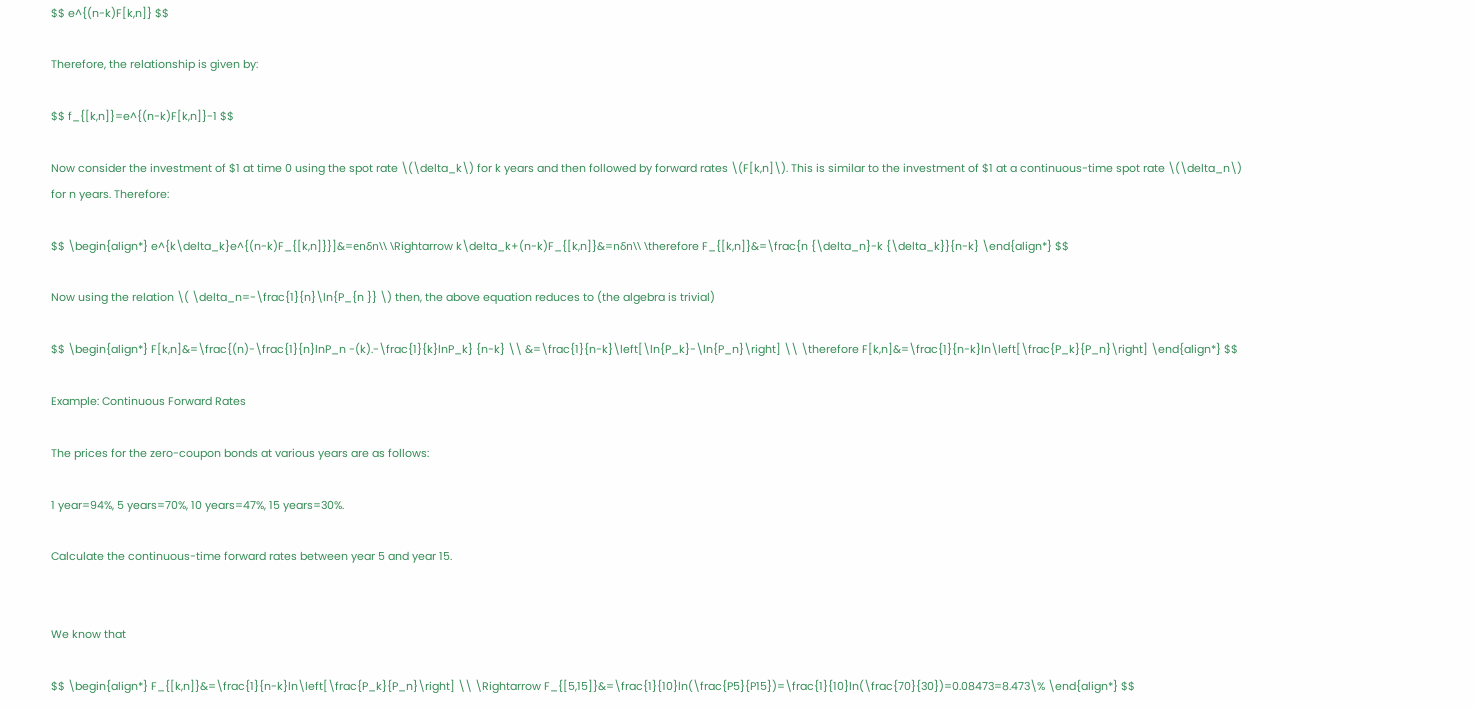$$ e^{(n-k)F[k,n]} $$

Therefore, the relationship is given by:

$$ f_{[k,n]}=e^{(n-k)F[k,n]}-1 $$

Now consider the investment of $1 at time 0 using the spot rate \(\delta_k\) for k years and then followed by forward rates \(F[k,n]\). This is similar to the investment of $1 at a continuous-time spot rate \(\delta_n\) for n years. Therefore:

$$ \begin{align*} e^{k\delta_k}e^{(n-k)F_{[k,n]}}]&=enδn\\ \Rightarrow k\delta_k+(n-k)F_{[k,n]}&=nδn\\ \therefore F_{[k,n]}&=\frac{n {\delta_n}-k {\delta_k}}{n-k} \end{align*} $$

Now using the relation \( \delta_n=-\frac{1}{n}\ln{P_{n }} \) then, the above equation reduces to (the algebra is trivial)

$$ \begin{align*} F[k,n]&=\frac{(n)-\frac{1}{n}lnP_n -(k).-\frac{1}{k}lnP_k} {n-k} \\ &=\frac{1}{n-k}\left[\ln{P_k}-\ln{P_n}\right] \\ \therefore F[k,n]&=\frac{1}{n-k}ln\left[\frac{P_k}{P_n}\right] \end{align*} $$

Example: Continuous Forward Rates

The prices for the zero-coupon bonds at various years are as follows:

1 year=94%, 5 years=70%, 10 years=47%, 15 years=30%.

Calculate the continuous-time forward rates between year 5 and year 15.


We know that

$$ \begin{align*} F_{[k,n]}&=\frac{1}{n-k}ln\left[\frac{P_k}{P_n}\right] \\ \Rightarrow F_{[5,15]}&=\frac{1}{10}ln(\frac{P5}{P15})=\frac{1}{10}ln(\frac{70}{30})=0.08473=8.473\% \end{align*} $$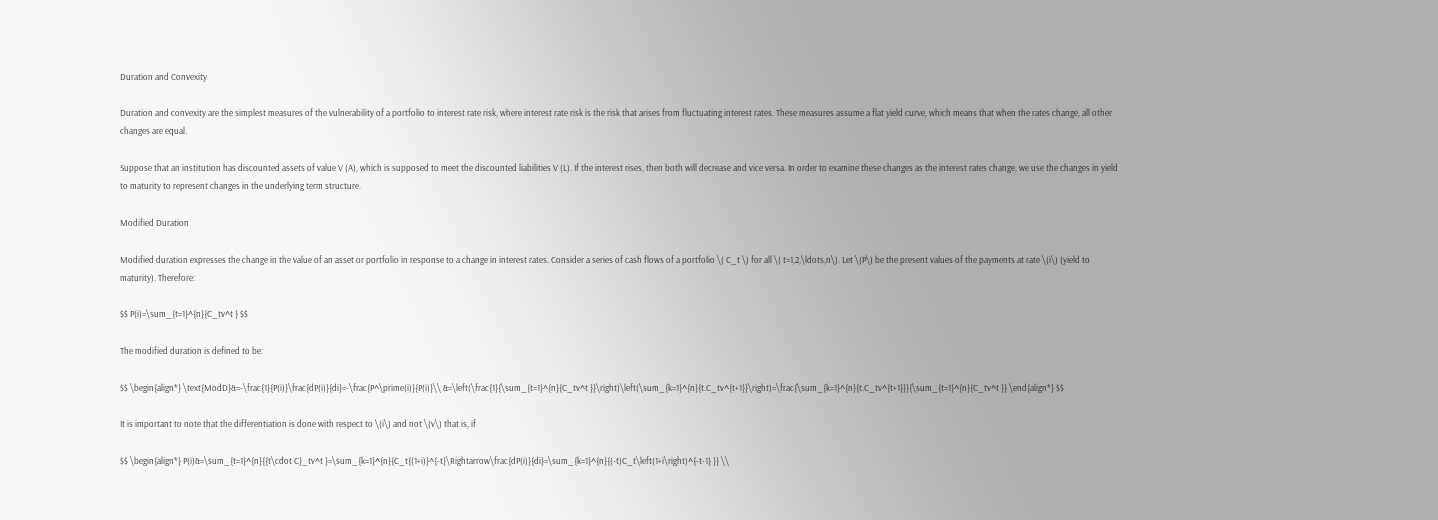Duration and Convexity

Duration and convexity are the simplest measures of the vulnerability of a portfolio to interest rate risk, where interest rate risk is the risk that arises from fluctuating interest rates. These measures assume a flat yield curve, which means that when the rates change, all other changes are equal.

Suppose that an institution has discounted assets of value V (A), which is supposed to meet the discounted liabilities V (L). If the interest rises, then both will decrease and vice versa. In order to examine these changes as the interest rates change, we use the changes in yield to maturity to represent changes in the underlying term structure.

Modified Duration

Modified duration expresses the change in the value of an asset or portfolio in response to a change in interest rates. Consider a series of cash flows of a portfolio \( C_t \) for all \( t=1,2,\ldots,n\). Let \(P\) be the present values of the payments at rate \(i\) (yield to maturity). Therefore:

$$ P(i)=\sum_{t=1}^{n}{C_tv^t } $$

The modified duration is defined to be:

$$ \begin{align*} \text{ModD}&=-\frac{1}{P(i)}\frac{dP(i)}{di}=-\frac{P^\prime(i)}{P(i)}\\ &=\left(\frac{1}{\sum_{t=1}^{n}{C_tv^t }}\right)\left(\sum_{k=1}^{n}{t.C_tv^{t+1}}\right)=\frac{\sum_{k=1}^{n}{t.C_tv^{t+1}}}{\sum_{t=1}^{n}{C_tv^t }} \end{align*} $$

It is important to note that the differentiation is done with respect to \(i\) and not \(v\) that is, if

$$ \begin{align*} P(i)&=\sum_{t=1}^{n}{{t\cdot C}_tv^t }=\sum_{k=1}^{n}{C_t{(1+i)}^{-t}\Rightarrow\frac{dP(i)}{di}=\sum_{k=1}^{n}{(-t)C_t\left(1+i\right)^{-t-1} }} \\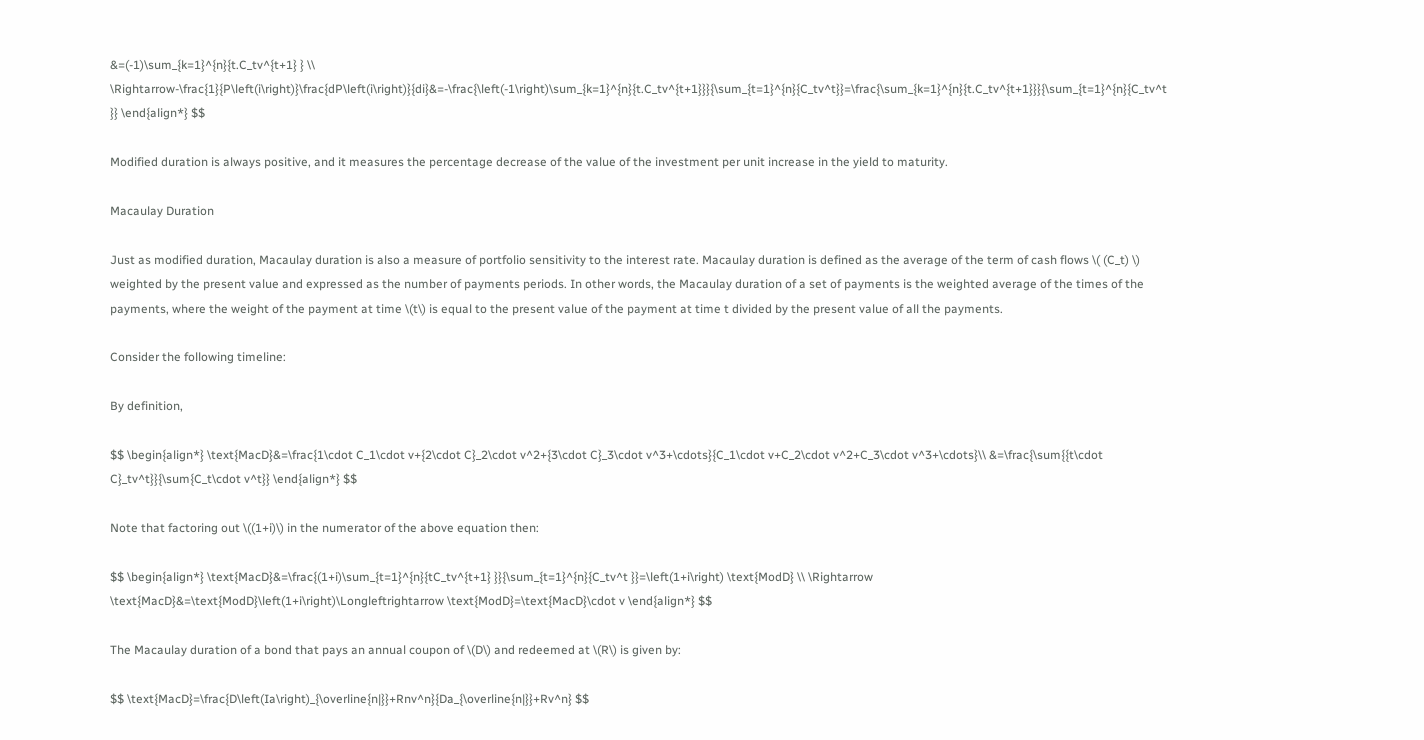&=(-1)\sum_{k=1}^{n}{t.C_tv^{t+1} } \\ \Rightarrow-\frac{1}{P\left(i\right)}\frac{dP\left(i\right)}{di}&=-\frac{\left(-1\right)\sum_{k=1}^{n}{t.C_tv^{t+1}}}{\sum_{t=1}^{n}{C_tv^t}}=\frac{\sum_{k=1}^{n}{t.C_tv^{t+1}}}{\sum_{t=1}^{n}{C_tv^t }} \end{align*} $$

Modified duration is always positive, and it measures the percentage decrease of the value of the investment per unit increase in the yield to maturity.

Macaulay Duration

Just as modified duration, Macaulay duration is also a measure of portfolio sensitivity to the interest rate. Macaulay duration is defined as the average of the term of cash flows \( (C_t) \) weighted by the present value and expressed as the number of payments periods. In other words, the Macaulay duration of a set of payments is the weighted average of the times of the payments, where the weight of the payment at time \(t\) is equal to the present value of the payment at time t divided by the present value of all the payments.

Consider the following timeline:

By definition,

$$ \begin{align*} \text{MacD}&=\frac{1\cdot C_1\cdot v+{2\cdot C}_2\cdot v^2+{3\cdot C}_3\cdot v^3+\cdots}{C_1\cdot v+C_2\cdot v^2+C_3\cdot v^3+\cdots}\\ &=\frac{\sum{{t\cdot C}_tv^t}}{\sum{C_t\cdot v^t}} \end{align*} $$

Note that factoring out \((1+i)\) in the numerator of the above equation then:

$$ \begin{align*} \text{MacD}&=\frac{(1+i)\sum_{t=1}^{n}{tC_tv^{t+1} }}{\sum_{t=1}^{n}{C_tv^t }}=\left(1+i\right) \text{ModD} \\ \Rightarrow \text{MacD}&=\text{ModD}\left(1+i\right)\Longleftrightarrow \text{ModD}=\text{MacD}\cdot v \end{align*} $$

The Macaulay duration of a bond that pays an annual coupon of \(D\) and redeemed at \(R\) is given by:

$$ \text{MacD}=\frac{D\left(Ia\right)_{\overline{n|}}+Rnv^n}{Da_{\overline{n|}}+Rv^n} $$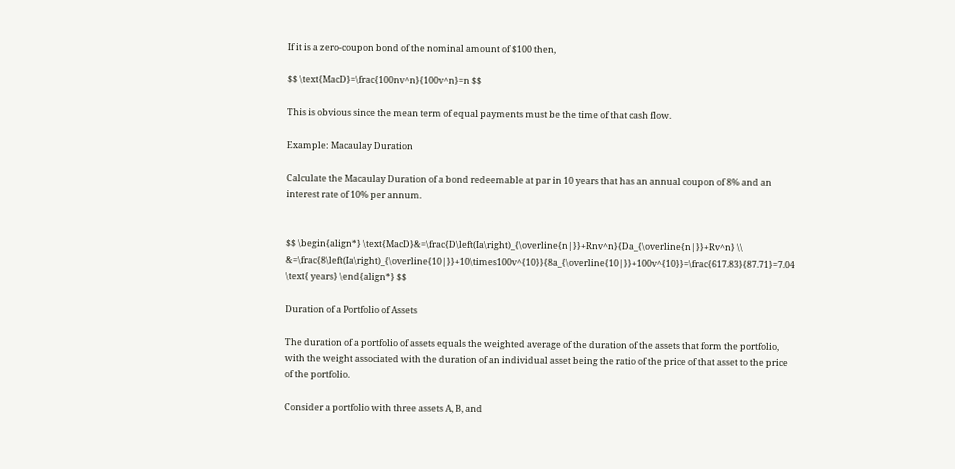If it is a zero-coupon bond of the nominal amount of $100 then,

$$ \text{MacD}=\frac{100nv^n}{100v^n}=n $$

This is obvious since the mean term of equal payments must be the time of that cash flow.

Example: Macaulay Duration

Calculate the Macaulay Duration of a bond redeemable at par in 10 years that has an annual coupon of 8% and an interest rate of 10% per annum.


$$ \begin{align*} \text{MacD}&=\frac{D\left(Ia\right)_{\overline{n|}}+Rnv^n}{Da_{\overline{n|}}+Rv^n} \\ &=\frac{8\left(Ia\right)_{\overline{10|}}+10\times100v^{10}}{8a_{\overline{10|}}+100v^{10}}=\frac{617.83}{87.71}=7.04 \text{ years} \end{align*} $$

Duration of a Portfolio of Assets

The duration of a portfolio of assets equals the weighted average of the duration of the assets that form the portfolio, with the weight associated with the duration of an individual asset being the ratio of the price of that asset to the price of the portfolio.

Consider a portfolio with three assets A, B, and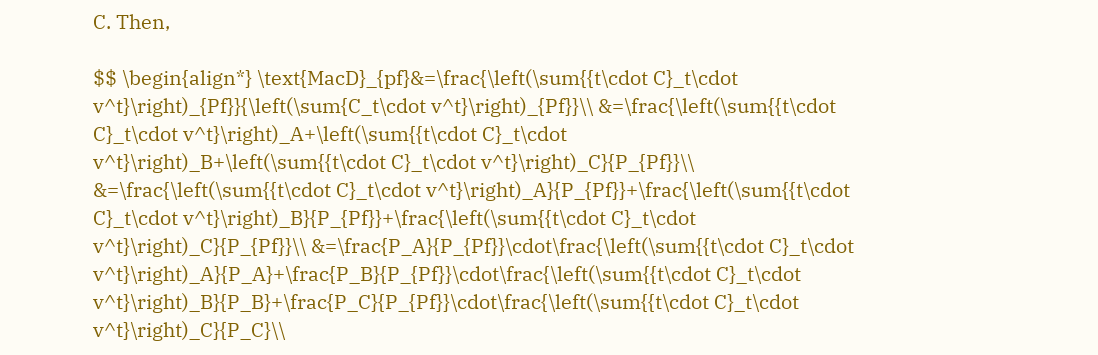C. Then,

$$ \begin{align*} \text{MacD}_{pf}&=\frac{\left(\sum{{t\cdot C}_t\cdot v^t}\right)_{Pf}}{\left(\sum{C_t\cdot v^t}\right)_{Pf}}\\ &=\frac{\left(\sum{{t\cdot C}_t\cdot v^t}\right)_A+\left(\sum{{t\cdot C}_t\cdot v^t}\right)_B+\left(\sum{{t\cdot C}_t\cdot v^t}\right)_C}{P_{Pf}}\\ &=\frac{\left(\sum{{t\cdot C}_t\cdot v^t}\right)_A}{P_{Pf}}+\frac{\left(\sum{{t\cdot C}_t\cdot v^t}\right)_B}{P_{Pf}}+\frac{\left(\sum{{t\cdot C}_t\cdot v^t}\right)_C}{P_{Pf}}\\ &=\frac{P_A}{P_{Pf}}\cdot\frac{\left(\sum{{t\cdot C}_t\cdot v^t}\right)_A}{P_A}+\frac{P_B}{P_{Pf}}\cdot\frac{\left(\sum{{t\cdot C}_t\cdot v^t}\right)_B}{P_B}+\frac{P_C}{P_{Pf}}\cdot\frac{\left(\sum{{t\cdot C}_t\cdot v^t}\right)_C}{P_C}\\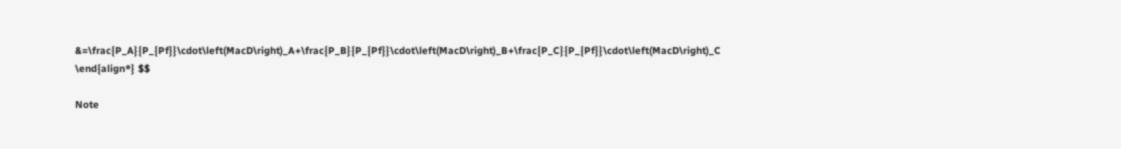&=\frac{P_A}{P_{Pf}}\cdot\left(MacD\right)_A+\frac{P_B}{P_{Pf}}\cdot\left(MacD\right)_B+\frac{P_C}{P_{Pf}}\cdot\left(MacD\right)_C \end{align*} $$

Note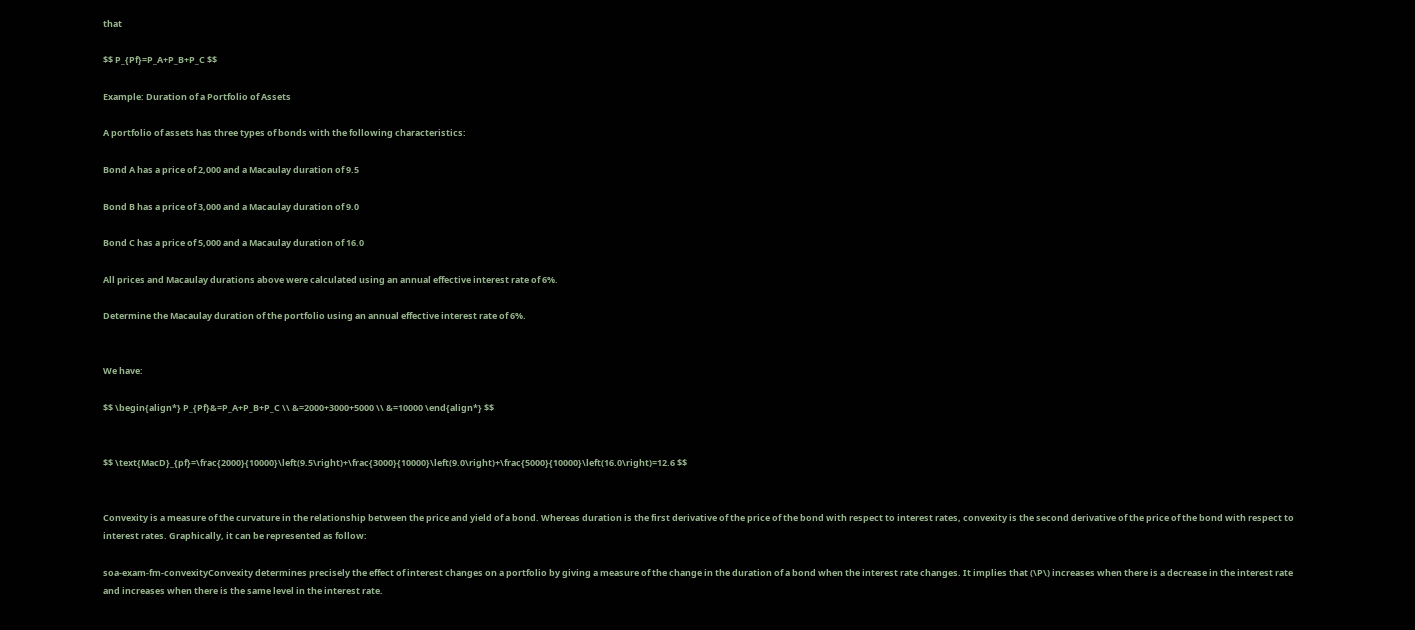that

$$ P_{Pf}=P_A+P_B+P_C $$

Example: Duration of a Portfolio of Assets

A portfolio of assets has three types of bonds with the following characteristics:

Bond A has a price of 2,000 and a Macaulay duration of 9.5

Bond B has a price of 3,000 and a Macaulay duration of 9.0

Bond C has a price of 5,000 and a Macaulay duration of 16.0

All prices and Macaulay durations above were calculated using an annual effective interest rate of 6%.

Determine the Macaulay duration of the portfolio using an annual effective interest rate of 6%.


We have:

$$ \begin{align*} P_{Pf}&=P_A+P_B+P_C \\ &=2000+3000+5000 \\ &=10000 \end{align*} $$


$$ \text{MacD}_{pf}=\frac{2000}{10000}\left(9.5\right)+\frac{3000}{10000}\left(9.0\right)+\frac{5000}{10000}\left(16.0\right)=12.6 $$


Convexity is a measure of the curvature in the relationship between the price and yield of a bond. Whereas duration is the first derivative of the price of the bond with respect to interest rates, convexity is the second derivative of the price of the bond with respect to interest rates. Graphically, it can be represented as follow:

soa-exam-fm-convexityConvexity determines precisely the effect of interest changes on a portfolio by giving a measure of the change in the duration of a bond when the interest rate changes. It implies that (\P\) increases when there is a decrease in the interest rate and increases when there is the same level in the interest rate.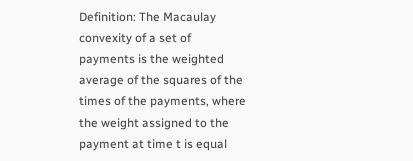Definition: The Macaulay convexity of a set of payments is the weighted average of the squares of the times of the payments, where the weight assigned to the payment at time t is equal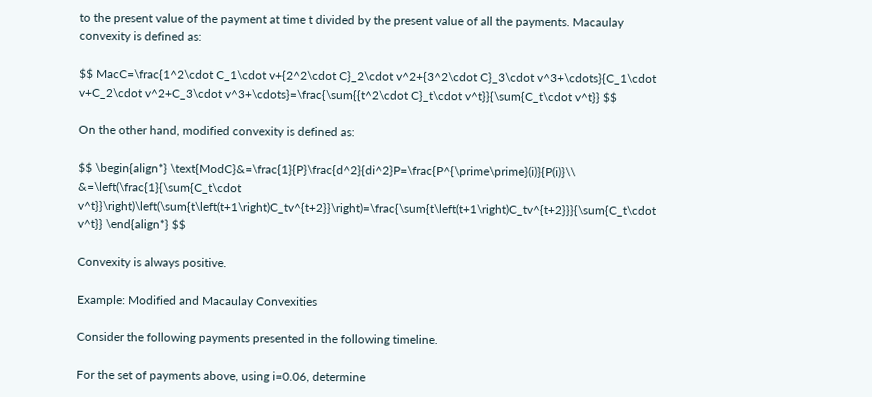to the present value of the payment at time t divided by the present value of all the payments. Macaulay convexity is defined as:

$$ MacC=\frac{1^2\cdot C_1\cdot v+{2^2\cdot C}_2\cdot v^2+{3^2\cdot C}_3\cdot v^3+\cdots}{C_1\cdot v+C_2\cdot v^2+C_3\cdot v^3+\cdots}=\frac{\sum{{t^2\cdot C}_t\cdot v^t}}{\sum{C_t\cdot v^t}} $$

On the other hand, modified convexity is defined as:

$$ \begin{align*} \text{ModC}&=\frac{1}{P}\frac{d^2}{di^2}P=\frac{P^{\prime\prime}(i)}{P(i)}\\ &=\left(\frac{1}{\sum{C_t\cdot v^t}}\right)\left(\sum{t\left(t+1\right)C_tv^{t+2}}\right)=\frac{\sum{t\left(t+1\right)C_tv^{t+2}}}{\sum{C_t\cdot v^t}} \end{align*} $$

Convexity is always positive.

Example: Modified and Macaulay Convexities

Consider the following payments presented in the following timeline.

For the set of payments above, using i=0.06, determine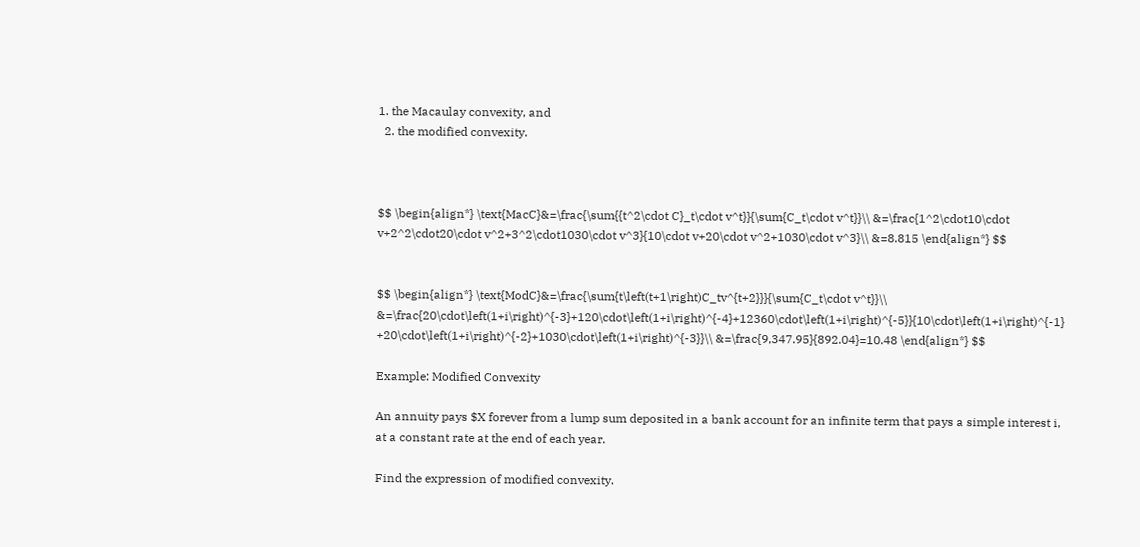1. the Macaulay convexity, and
  2. the modified convexity.



$$ \begin{align*} \text{MacC}&=\frac{\sum{{t^2\cdot C}_t\cdot v^t}}{\sum{C_t\cdot v^t}}\\ &=\frac{1^2\cdot10\cdot v+2^2\cdot20\cdot v^2+3^2\cdot1030\cdot v^3}{10\cdot v+20\cdot v^2+1030\cdot v^3}\\ &=8.815 \end{align*} $$


$$ \begin{align*} \text{ModC}&=\frac{\sum{t\left(t+1\right)C_tv^{t+2}}}{\sum{C_t\cdot v^t}}\\ &=\frac{20\cdot\left(1+i\right)^{-3}+120\cdot\left(1+i\right)^{-4}+12360\cdot\left(1+i\right)^{-5}}{10\cdot\left(1+i\right)^{-1} +20\cdot\left(1+i\right)^{-2}+1030\cdot\left(1+i\right)^{-3}}\\ &=\frac{9,347.95}{892.04}=10.48 \end{align*} $$

Example: Modified Convexity

An annuity pays $X forever from a lump sum deposited in a bank account for an infinite term that pays a simple interest i, at a constant rate at the end of each year.

Find the expression of modified convexity.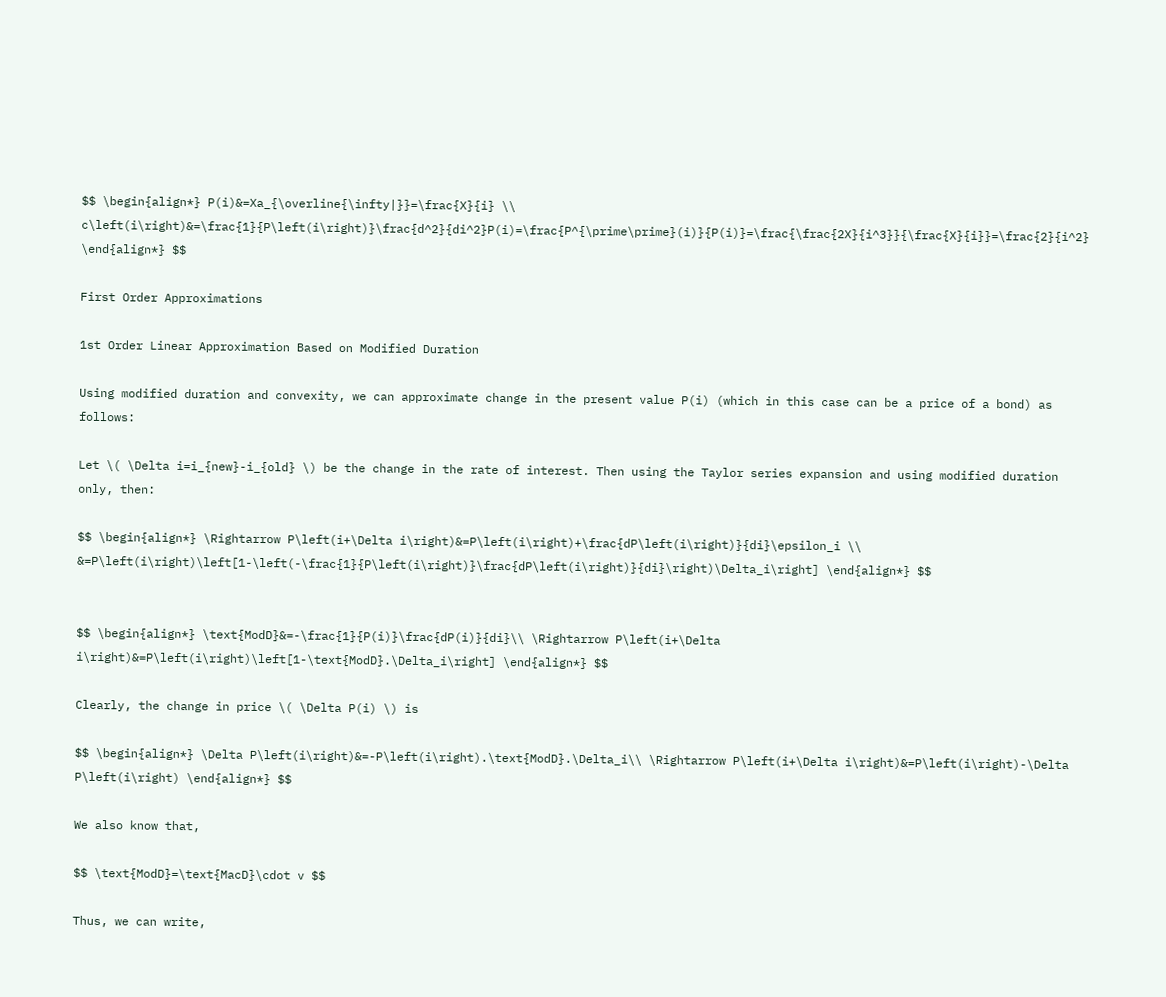$$ \begin{align*} P(i)&=Xa_{\overline{\infty|}}=\frac{X}{i} \\ c\left(i\right)&=\frac{1}{P\left(i\right)}\frac{d^2}{di^2}P(i)=\frac{P^{\prime\prime}(i)}{P(i)}=\frac{\frac{2X}{i^3}}{\frac{X}{i}}=\frac{2}{i^2} \end{align*} $$

First Order Approximations

1st Order Linear Approximation Based on Modified Duration

Using modified duration and convexity, we can approximate change in the present value P(i) (which in this case can be a price of a bond) as follows:

Let \( \Delta i=i_{new}-i_{old} \) be the change in the rate of interest. Then using the Taylor series expansion and using modified duration only, then:

$$ \begin{align*} \Rightarrow P\left(i+\Delta i\right)&=P\left(i\right)+\frac{dP\left(i\right)}{di}\epsilon_i \\ &=P\left(i\right)\left[1-\left(-\frac{1}{P\left(i\right)}\frac{dP\left(i\right)}{di}\right)\Delta_i\right] \end{align*} $$


$$ \begin{align*} \text{ModD}&=-\frac{1}{P(i)}\frac{dP(i)}{di}\\ \Rightarrow P\left(i+\Delta i\right)&=P\left(i\right)\left[1-\text{ModD}.\Delta_i\right] \end{align*} $$

Clearly, the change in price \( \Delta P(i) \) is

$$ \begin{align*} \Delta P\left(i\right)&=-P\left(i\right).\text{ModD}.\Delta_i\\ \Rightarrow P\left(i+\Delta i\right)&=P\left(i\right)-\Delta P\left(i\right) \end{align*} $$

We also know that,

$$ \text{ModD}=\text{MacD}\cdot v $$

Thus, we can write,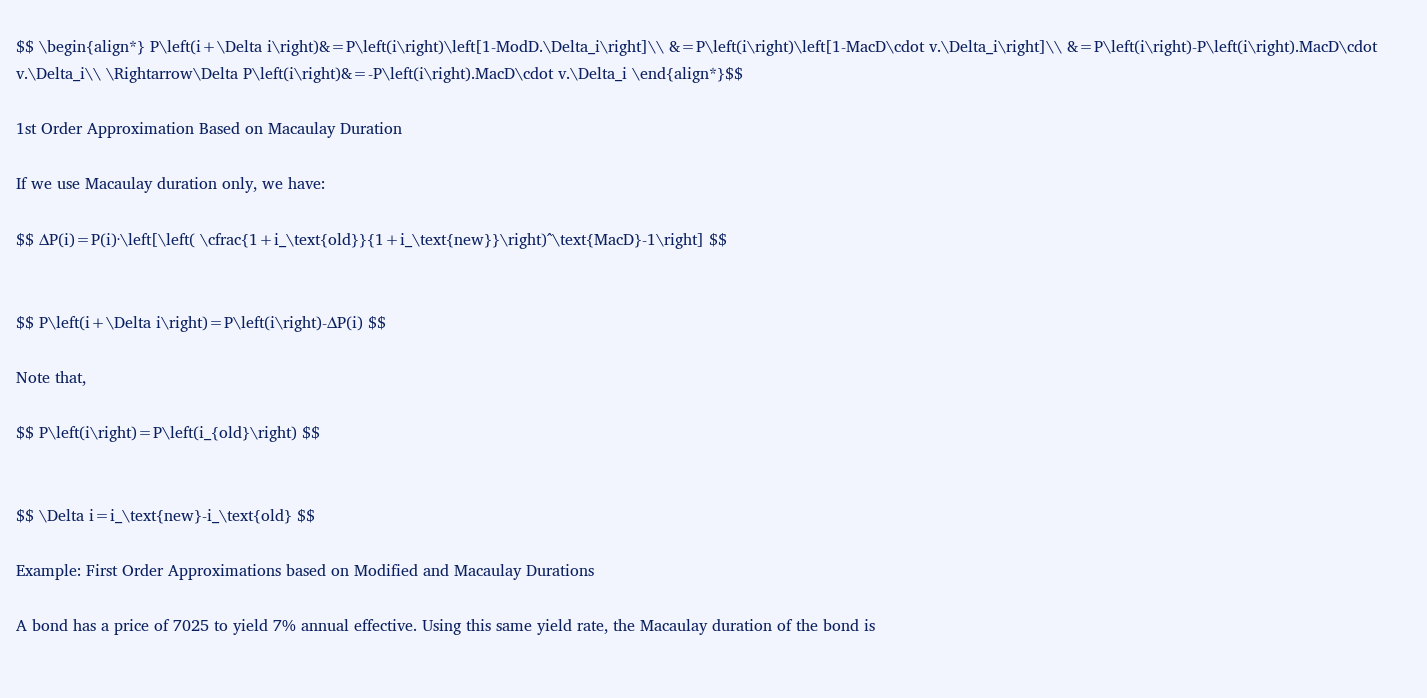$$ \begin{align*} P\left(i+\Delta i\right)&=P\left(i\right)\left[1-ModD.\Delta_i\right]\\ &=P\left(i\right)\left[1-MacD\cdot v.\Delta_i\right]\\ &=P\left(i\right)-P\left(i\right).MacD\cdot v.\Delta_i\\ \Rightarrow\Delta P\left(i\right)&=-P\left(i\right).MacD\cdot v.\Delta_i \end{align*}$$

1st Order Approximation Based on Macaulay Duration

If we use Macaulay duration only, we have:

$$ ∆P(i)=P(i)∙\left[\left( \cfrac{1+i_\text{old}}{1+i_\text{new}}\right)^\text{MacD}-1\right] $$


$$ P\left(i+\Delta i\right)=P\left(i\right)-∆P(i) $$

Note that,

$$ P\left(i\right)=P\left(i_{old}\right) $$


$$ \Delta i=i_\text{new}-i_\text{old} $$

Example: First Order Approximations based on Modified and Macaulay Durations

A bond has a price of 7025 to yield 7% annual effective. Using this same yield rate, the Macaulay duration of the bond is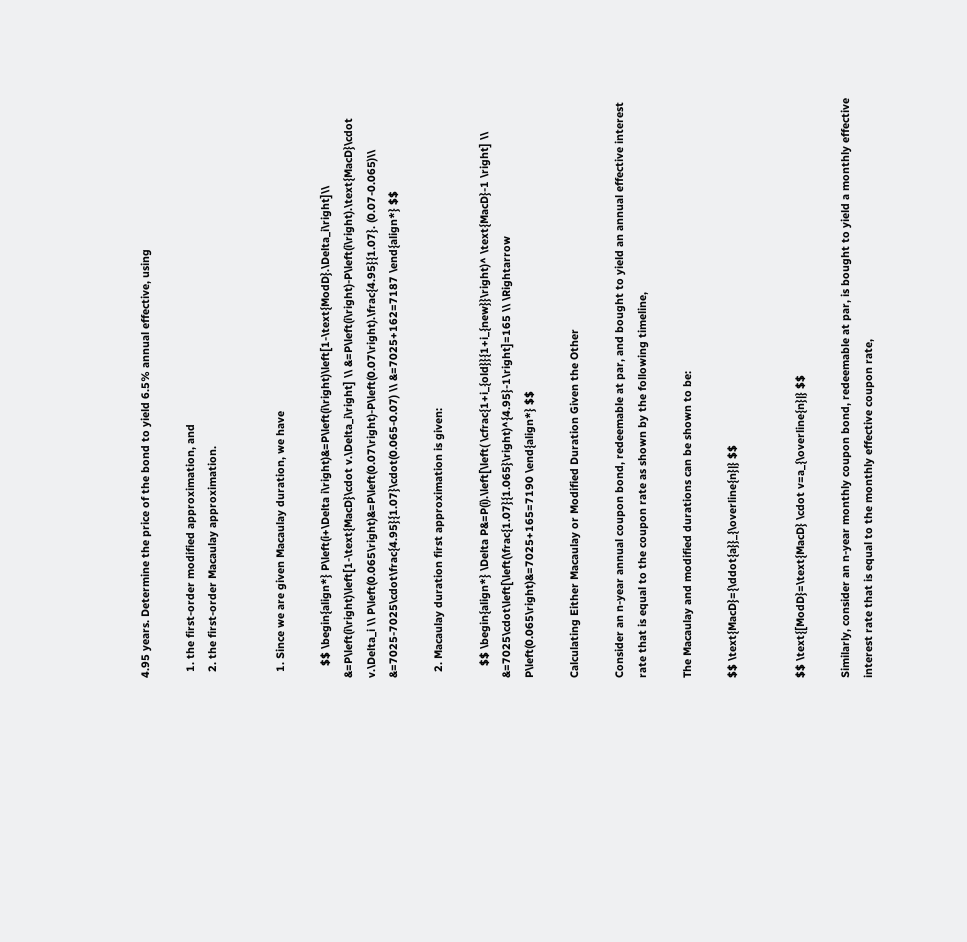4.95 years. Determine the price of the bond to yield 6.5% annual effective, using

  1. the first-order modified approximation, and
  2. the first-order Macaulay approximation.


  1. Since we are given Macaulay duration, we have

    $$ \begin{align*} P\left(i+\Delta i\right)&=P\left(i\right)\left[1-\text{ModD}.\Delta_i\right]\\ &=P\left(i\right)\left[1-\text{MacD}\cdot v.\Delta_i\right] \\ &=P\left(i\right)-P\left(i\right).\text{MacD}\cdot v.\Delta_i \\ P\left(0.065\right)&=P\left(0.07\right)-P\left(0.07\right).\frac{4.95}{1.07}. (0.07-0.065)\\ &=7025-7025\cdot\frac{4.95}{1.07}\cdot(0.065-0.07) \\ &=7025+162=7187 \end{align*} $$

  2. Macaulay duration first approximation is given:

    $$ \begin{align*} \Delta P&=P(i).\left[\left( \cfrac{1+i_{old}}{1+i_{new}}\right)^ \text{MacD}-1 \right] \\ &=7025\cdot\left[\left(\frac{1.07}{1.065}\right)^{4.95}-1\right]=165 \\ \Rightarrow P\left(0.065\right)&=7025+165=7190 \end{align*} $$

Calculating Either Macaulay or Modified Duration Given the Other

Consider an n-year annual coupon bond, redeemable at par, and bought to yield an annual effective interest rate that is equal to the coupon rate as shown by the following timeline,

The Macaulay and modified durations can be shown to be:

$$ \text{MacD}={\ddot{a}}_{\overline{n}|} $$


$$ \text{[ModD}=\text{MacD} \cdot v=a_{\overline{n}|} $$

Similarly, consider an n-year monthly coupon bond, redeemable at par, is bought to yield a monthly effective interest rate that is equal to the monthly effective coupon rate,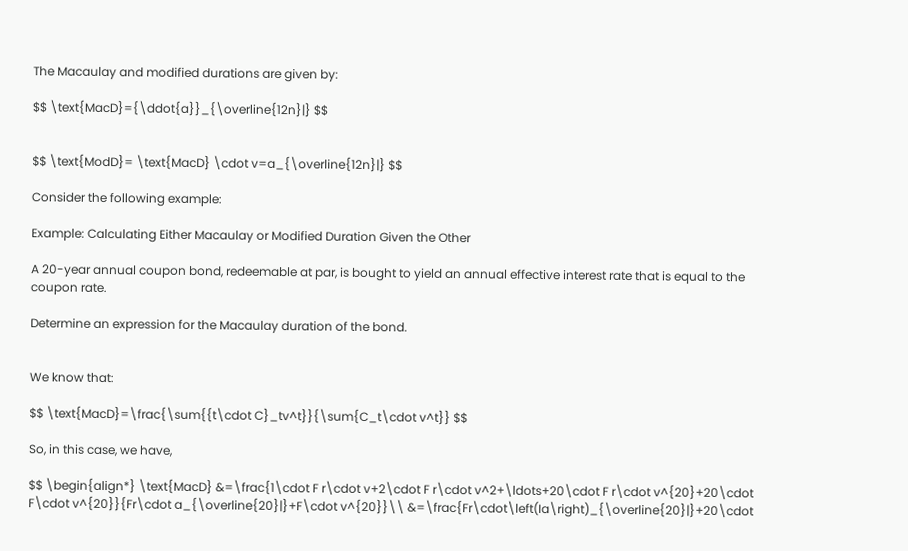The Macaulay and modified durations are given by:

$$ \text{MacD}={\ddot{a}}_{\overline{12n}|} $$


$$ \text{ModD}= \text{MacD} \cdot v=a_{\overline{12n}|} $$

Consider the following example:

Example: Calculating Either Macaulay or Modified Duration Given the Other

A 20-year annual coupon bond, redeemable at par, is bought to yield an annual effective interest rate that is equal to the coupon rate.

Determine an expression for the Macaulay duration of the bond.


We know that:

$$ \text{MacD}=\frac{\sum{{t\cdot C}_tv^t}}{\sum{C_t\cdot v^t}} $$

So, in this case, we have,

$$ \begin{align*} \text{MacD} &=\frac{1\cdot F r\cdot v+2\cdot F r\cdot v^2+\ldots+20\cdot F r\cdot v^{20}+20\cdot F\cdot v^{20}}{Fr\cdot a_{\overline{20}|}+F\cdot v^{20}}\\ &=\frac{Fr\cdot\left(Ia\right)_{\overline{20}|}+20\cdot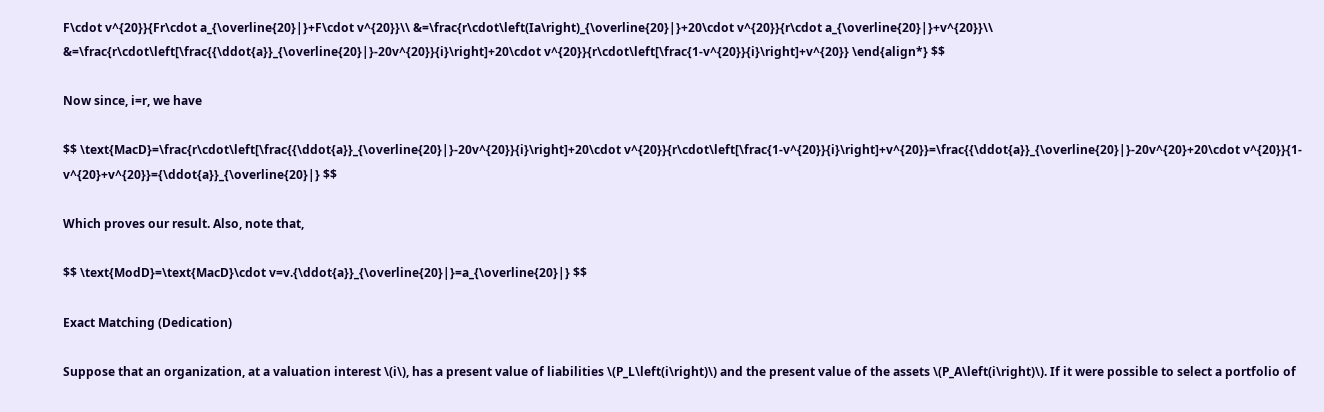F\cdot v^{20}}{Fr\cdot a_{\overline{20}|}+F\cdot v^{20}}\\ &=\frac{r\cdot\left(Ia\right)_{\overline{20}|}+20\cdot v^{20}}{r\cdot a_{\overline{20}|}+v^{20}}\\ &=\frac{r\cdot\left[\frac{{\ddot{a}}_{\overline{20}|}-20v^{20}}{i}\right]+20\cdot v^{20}}{r\cdot\left[\frac{1-v^{20}}{i}\right]+v^{20}} \end{align*} $$

Now since, i=r, we have

$$ \text{MacD}=\frac{r\cdot\left[\frac{{\ddot{a}}_{\overline{20}|}-20v^{20}}{i}\right]+20\cdot v^{20}}{r\cdot\left[\frac{1-v^{20}}{i}\right]+v^{20}}=\frac{{\ddot{a}}_{\overline{20}|}-20v^{20}+20\cdot v^{20}}{1-v^{20}+v^{20}}={\ddot{a}}_{\overline{20}|} $$

Which proves our result. Also, note that,

$$ \text{ModD}=\text{MacD}\cdot v=v.{\ddot{a}}_{\overline{20}|}=a_{\overline{20}|} $$

Exact Matching (Dedication)

Suppose that an organization, at a valuation interest \(i\), has a present value of liabilities \(P_L\left(i\right)\) and the present value of the assets \(P_A\left(i\right)\). If it were possible to select a portfolio of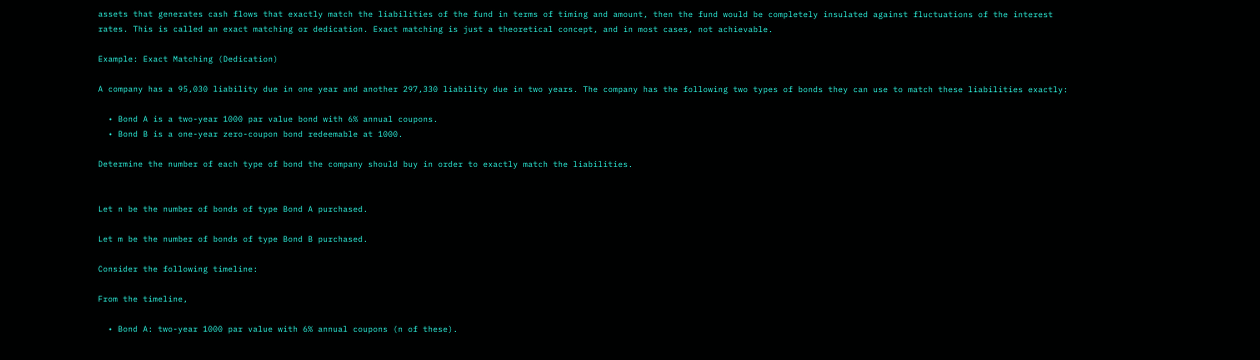assets that generates cash flows that exactly match the liabilities of the fund in terms of timing and amount, then the fund would be completely insulated against fluctuations of the interest rates. This is called an exact matching or dedication. Exact matching is just a theoretical concept, and in most cases, not achievable.

Example: Exact Matching (Dedication)

A company has a 95,030 liability due in one year and another 297,330 liability due in two years. The company has the following two types of bonds they can use to match these liabilities exactly:

  • Bond A is a two-year 1000 par value bond with 6% annual coupons.
  • Bond B is a one-year zero-coupon bond redeemable at 1000.

Determine the number of each type of bond the company should buy in order to exactly match the liabilities.


Let n be the number of bonds of type Bond A purchased.

Let m be the number of bonds of type Bond B purchased.

Consider the following timeline:

From the timeline,

  • Bond A: two-year 1000 par value with 6% annual coupons (n of these).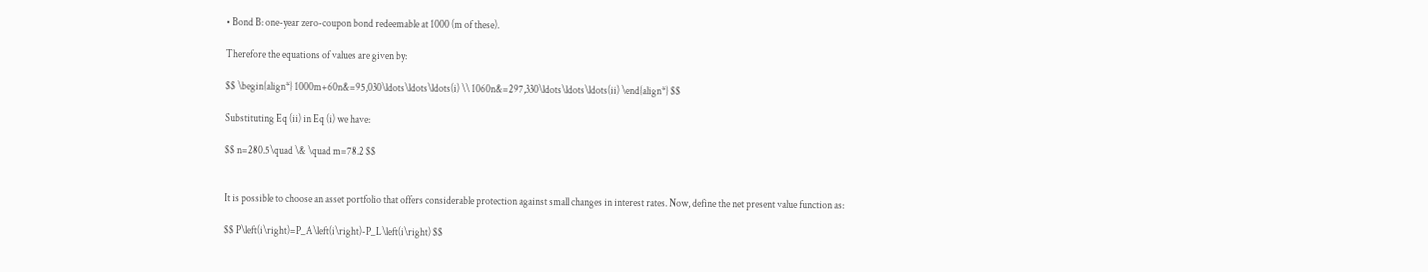• Bond B: one-year zero-coupon bond redeemable at 1000 (m of these).

Therefore the equations of values are given by:

$$ \begin{align*} 1000m+60n&=95,030\ldots\ldots\ldots(i) \\ 1060n&=297,330\ldots\ldots\ldots(ii) \end{align*} $$

Substituting Eq (ii) in Eq (i) we have:

$$ n=280.5\quad \& \quad m=78.2 $$


It is possible to choose an asset portfolio that offers considerable protection against small changes in interest rates. Now, define the net present value function as:

$$ P\left(i\right)=P_A\left(i\right)-P_L\left(i\right) $$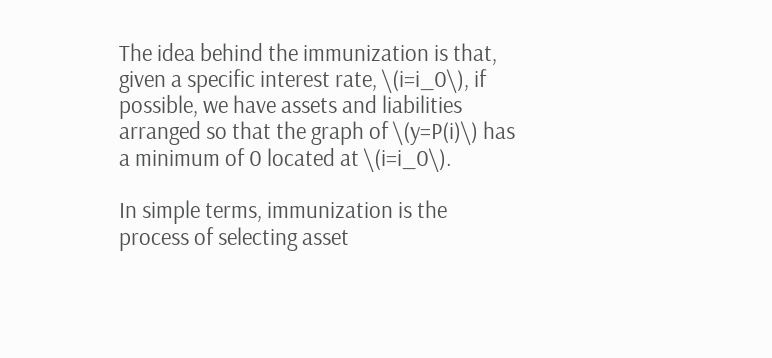The idea behind the immunization is that, given a specific interest rate, \(i=i_0\), if possible, we have assets and liabilities arranged so that the graph of \(y=P(i)\) has a minimum of 0 located at \(i=i_0\).

In simple terms, immunization is the process of selecting asset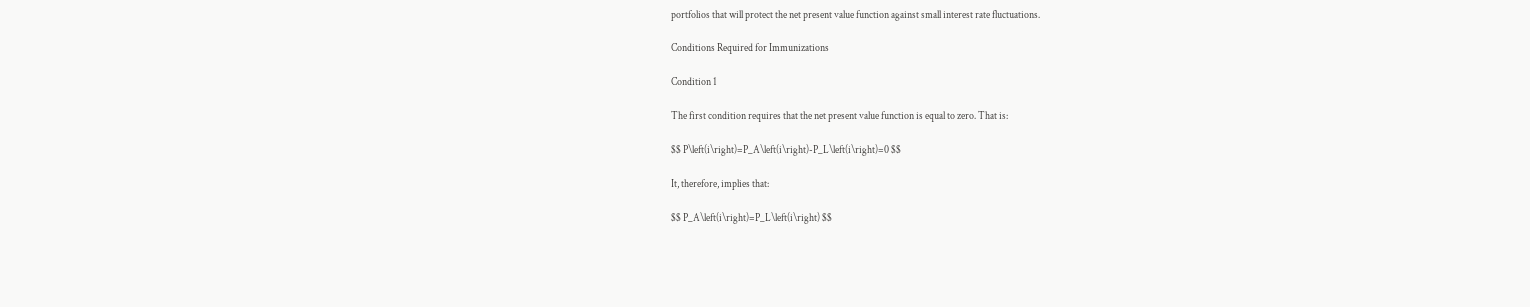portfolios that will protect the net present value function against small interest rate fluctuations.

Conditions Required for Immunizations

Condition 1

The first condition requires that the net present value function is equal to zero. That is:

$$ P\left(i\right)=P_A\left(i\right)-P_L\left(i\right)=0 $$

It, therefore, implies that:

$$ P_A\left(i\right)=P_L\left(i\right) $$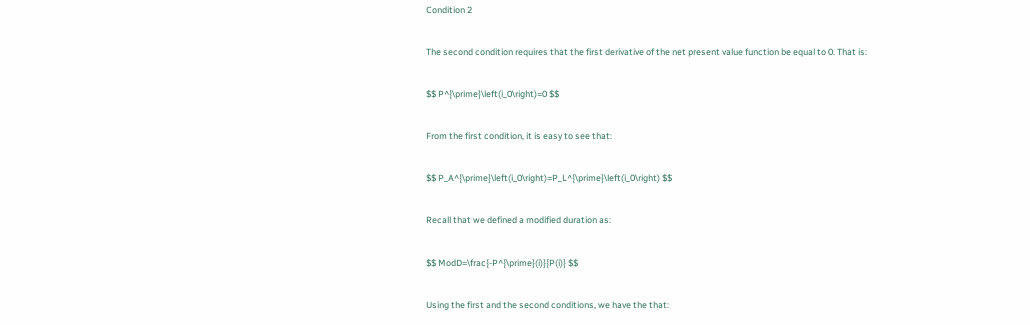Condition 2

The second condition requires that the first derivative of the net present value function be equal to 0. That is:

$$ P^{\prime}\left(i_0\right)=0 $$

From the first condition, it is easy to see that:

$$ P_A^{\prime}\left(i_0\right)=P_L^{\prime}\left(i_0\right) $$

Recall that we defined a modified duration as:

$$ ModD=\frac{-P^{\prime}(i)}{P(i)} $$

Using the first and the second conditions, we have the that: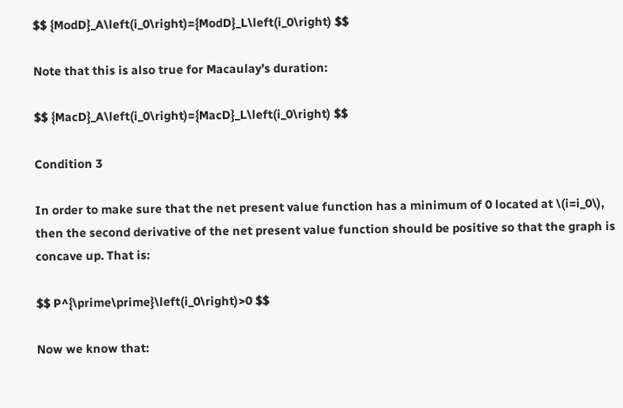$$ {ModD}_A\left(i_0\right)={ModD}_L\left(i_0\right) $$

Note that this is also true for Macaulay’s duration:

$$ {MacD}_A\left(i_0\right)={MacD}_L\left(i_0\right) $$

Condition 3

In order to make sure that the net present value function has a minimum of 0 located at \(i=i_0\), then the second derivative of the net present value function should be positive so that the graph is concave up. That is:

$$ P^{\prime\prime}\left(i_0\right)>0 $$

Now we know that: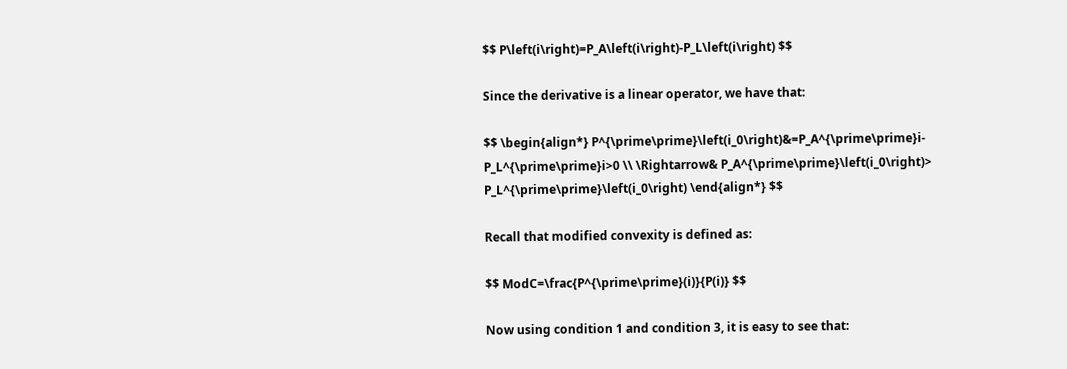$$ P\left(i\right)=P_A\left(i\right)-P_L\left(i\right) $$

Since the derivative is a linear operator, we have that:

$$ \begin{align*} P^{\prime\prime}\left(i_0\right)&=P_A^{\prime\prime}i-P_L^{\prime\prime}i>0 \\ \Rightarrow& P_A^{\prime\prime}\left(i_0\right)> P_L^{\prime\prime}\left(i_0\right) \end{align*} $$

Recall that modified convexity is defined as:

$$ ModC=\frac{P^{\prime\prime}(i)}{P(i)} $$

Now using condition 1 and condition 3, it is easy to see that: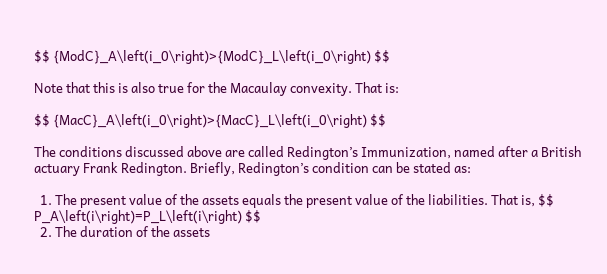$$ {ModC}_A\left(i_0\right)>{ModC}_L\left(i_0\right) $$

Note that this is also true for the Macaulay convexity. That is:

$$ {MacC}_A\left(i_0\right)>{MacC}_L\left(i_0\right) $$

The conditions discussed above are called Redington’s Immunization, named after a British actuary Frank Redington. Briefly, Redington’s condition can be stated as:

  1. The present value of the assets equals the present value of the liabilities. That is, $$ P_A\left(i\right)=P_L\left(i\right) $$
  2. The duration of the assets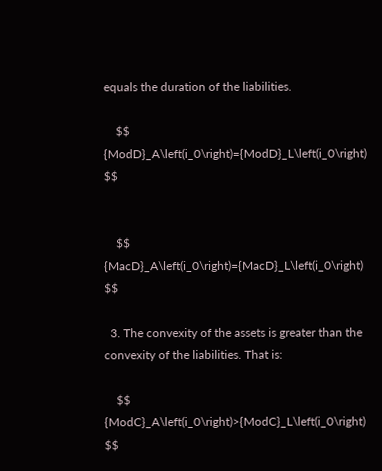equals the duration of the liabilities.

    $$ {ModD}_A\left(i_0\right)={ModD}_L\left(i_0\right) $$


    $$ {MacD}_A\left(i_0\right)={MacD}_L\left(i_0\right) $$

  3. The convexity of the assets is greater than the convexity of the liabilities. That is:

    $$ {ModC}_A\left(i_0\right)>{ModC}_L\left(i_0\right) $$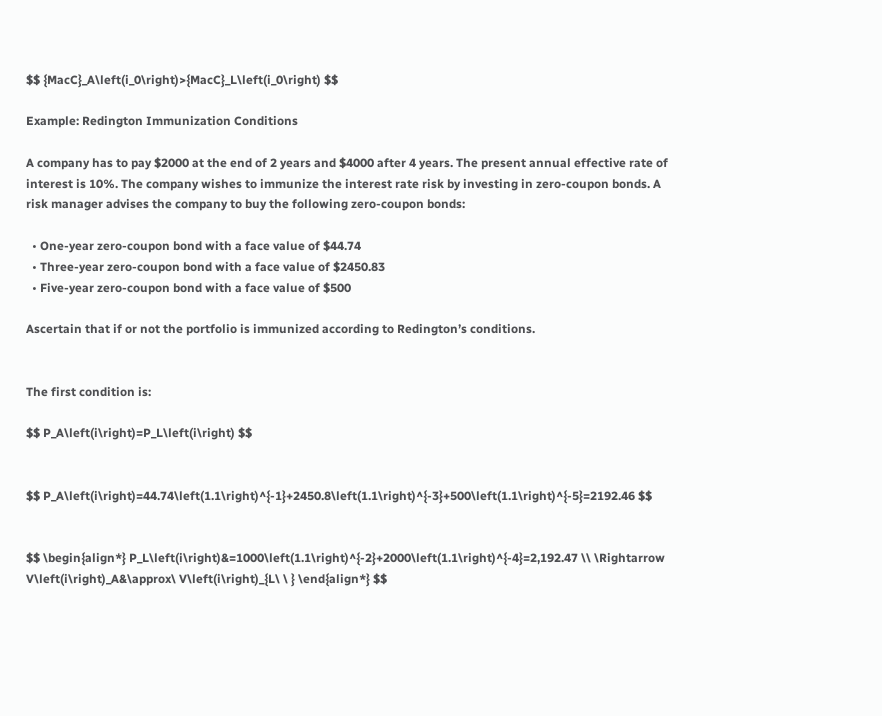$$ {MacC}_A\left(i_0\right)>{MacC}_L\left(i_0\right) $$

Example: Redington Immunization Conditions

A company has to pay $2000 at the end of 2 years and $4000 after 4 years. The present annual effective rate of interest is 10%. The company wishes to immunize the interest rate risk by investing in zero-coupon bonds. A risk manager advises the company to buy the following zero-coupon bonds:

  • One-year zero-coupon bond with a face value of $44.74
  • Three-year zero-coupon bond with a face value of $2450.83
  • Five-year zero-coupon bond with a face value of $500

Ascertain that if or not the portfolio is immunized according to Redington’s conditions.


The first condition is:

$$ P_A\left(i\right)=P_L\left(i\right) $$


$$ P_A\left(i\right)=44.74\left(1.1\right)^{-1}+2450.8\left(1.1\right)^{-3}+500\left(1.1\right)^{-5}=2192.46 $$


$$ \begin{align*} P_L\left(i\right)&=1000\left(1.1\right)^{-2}+2000\left(1.1\right)^{-4}=2,192.47 \\ \Rightarrow V\left(i\right)_A&\approx\ V\left(i\right)_{L\ \ } \end{align*} $$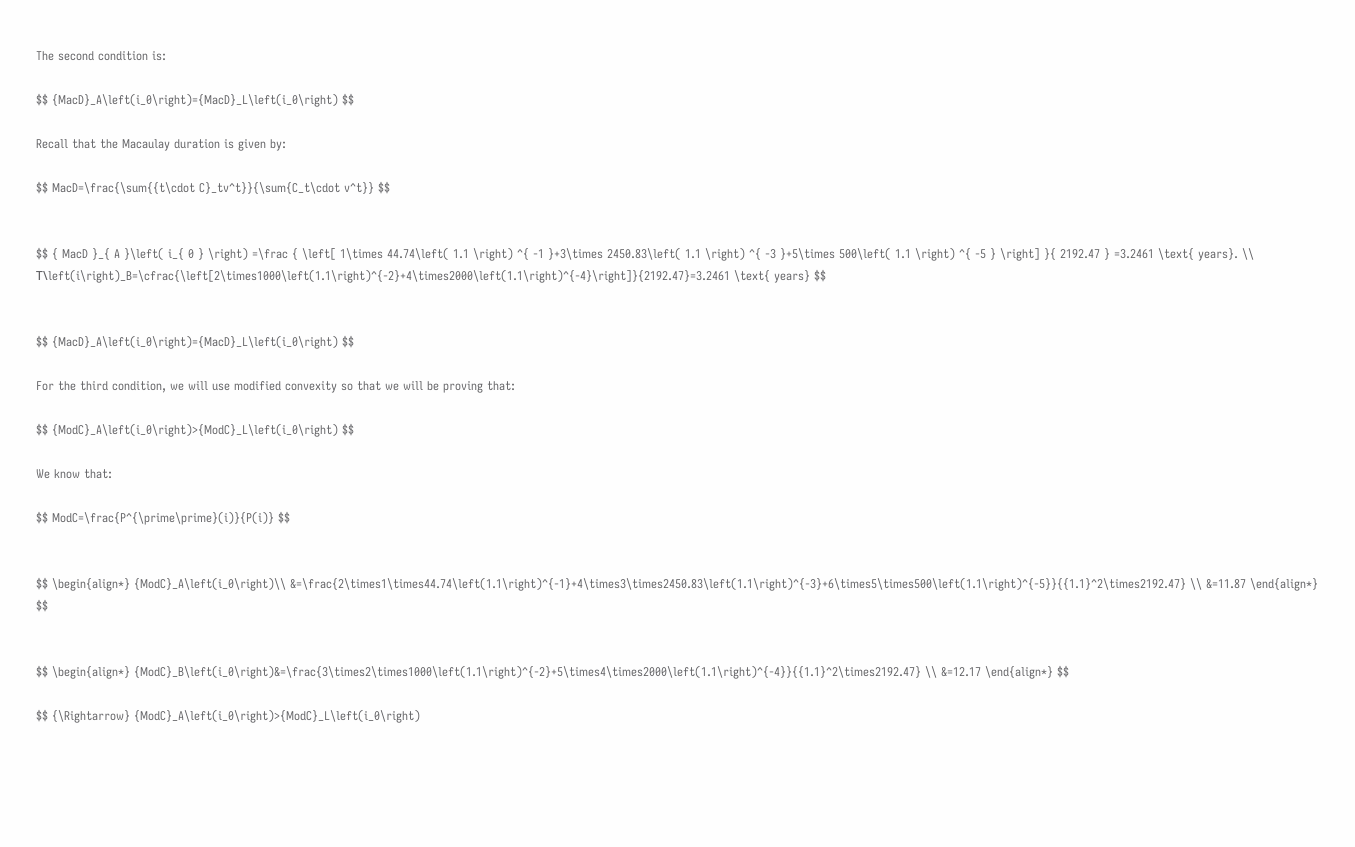The second condition is:

$$ {MacD}_A\left(i_0\right)={MacD}_L\left(i_0\right) $$

Recall that the Macaulay duration is given by:

$$ MacD=\frac{\sum{{t\cdot C}_tv^t}}{\sum{C_t\cdot v^t}} $$


$$ { MacD }_{ A }\left( i_{ 0 } \right) =\frac { \left[ 1\times 44.74\left( 1.1 \right) ^{ -1 }+3\times 2450.83\left( 1.1 \right) ^{ -3 }+5\times 500\left( 1.1 \right) ^{ -5 } \right] }{ 2192.47 } =3.2461 \text{ years}. \\ Τ\left(i\right)_B=\cfrac{\left[2\times1000\left(1.1\right)^{-2}+4\times2000\left(1.1\right)^{-4}\right]}{2192.47}=3.2461 \text{ years} $$


$$ {MacD}_A\left(i_0\right)={MacD}_L\left(i_0\right) $$

For the third condition, we will use modified convexity so that we will be proving that:

$$ {ModC}_A\left(i_0\right)>{ModC}_L\left(i_0\right) $$

We know that:

$$ ModC=\frac{P^{\prime\prime}(i)}{P(i)} $$


$$ \begin{align*} {ModC}_A\left(i_0\right)\\ &=\frac{2\times1\times44.74\left(1.1\right)^{-1}+4\times3\times2450.83\left(1.1\right)^{-3}+6\times5\times500\left(1.1\right)^{-5}}{{1.1}^2\times2192.47} \\ &=11.87 \end{align*} $$


$$ \begin{align*} {ModC}_B\left(i_0\right)&=\frac{3\times2\times1000\left(1.1\right)^{-2}+5\times4\times2000\left(1.1\right)^{-4}}{{1.1}^2\times2192.47} \\ &=12.17 \end{align*} $$

$$ {\Rightarrow} {ModC}_A\left(i_0\right)>{ModC}_L\left(i_0\right)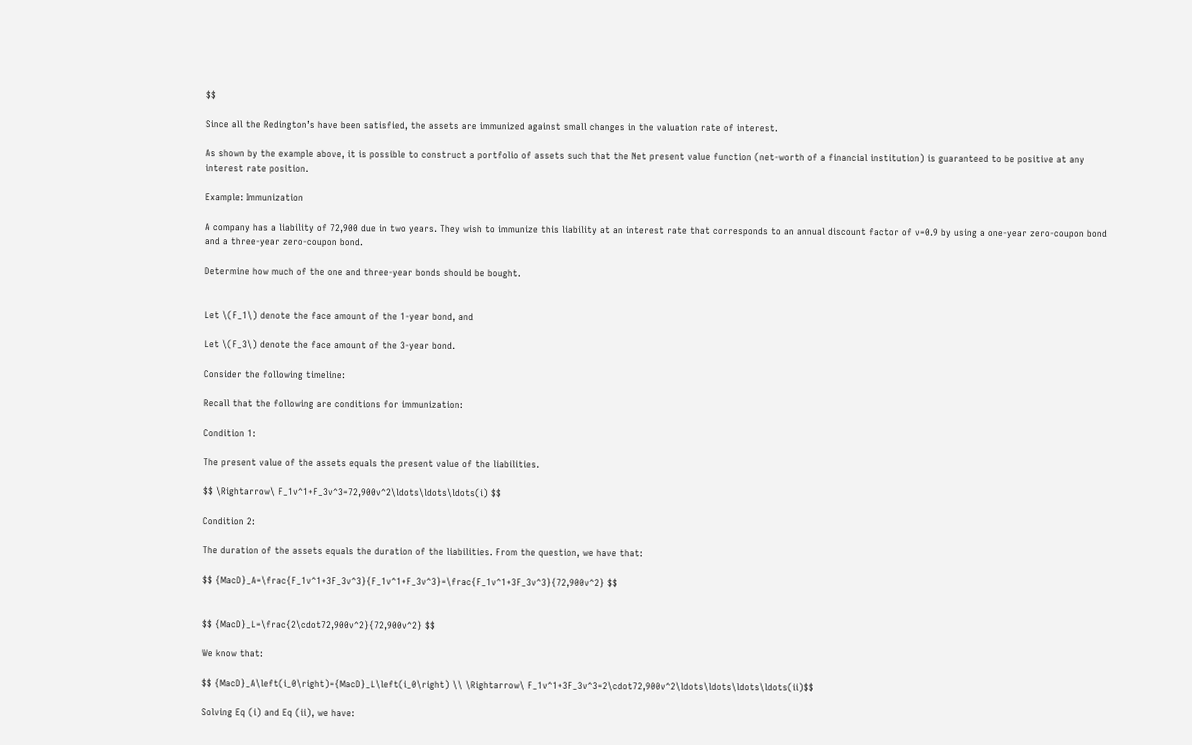$$

Since all the Redington’s have been satisfied, the assets are immunized against small changes in the valuation rate of interest.

As shown by the example above, it is possible to construct a portfolio of assets such that the Net present value function (net-worth of a financial institution) is guaranteed to be positive at any interest rate position.

Example: Immunization

A company has a liability of 72,900 due in two years. They wish to immunize this liability at an interest rate that corresponds to an annual discount factor of v=0.9 by using a one-year zero-coupon bond and a three-year zero-coupon bond.

Determine how much of the one and three-year bonds should be bought.


Let \(F_1\) denote the face amount of the 1-year bond, and

Let \(F_3\) denote the face amount of the 3-year bond.

Consider the following timeline:

Recall that the following are conditions for immunization:

Condition 1:

The present value of the assets equals the present value of the liabilities.

$$ \Rightarrow\ F_1v^1+F_3v^3=72,900v^2\ldots\ldots\ldots(i) $$

Condition 2:

The duration of the assets equals the duration of the liabilities. From the question, we have that:

$$ {MacD}_A=\frac{F_1v^1+3F_3v^3}{F_1v^1+F_3v^3}=\frac{F_1v^1+3F_3v^3}{72,900v^2} $$


$$ {MacD}_L=\frac{2\cdot72,900v^2}{72,900v^2} $$

We know that:

$$ {MacD}_A\left(i_0\right)={MacD}_L\left(i_0\right) \\ \Rightarrow\ F_1v^1+3F_3v^3=2\cdot72,900v^2\ldots\ldots\ldots\ldots(ii)$$

Solving Eq (i) and Eq (ii), we have: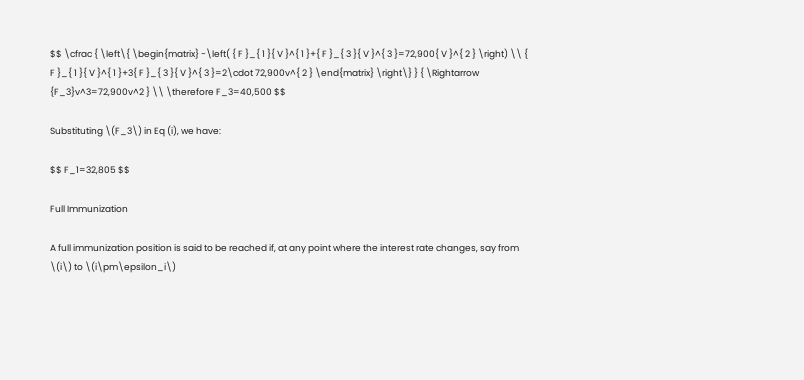$$ \cfrac { \left\{ \begin{matrix} -\left( { F }_{ 1 }{ V }^{ 1 }+{ F }_{ 3 }{ V }^{ 3 }=72,900{ V }^{ 2 } \right) \\ { F }_{ 1 }{ V }^{ 1 }+3{ F }_{ 3 }{ V }^{ 3 }=2\cdot 72,900v^{ 2 } \end{matrix} \right\} } { \Rightarrow {F_3}v^3=72,900v^2 } \\ \therefore F_3=40,500 $$

Substituting \(F_3\) in Eq (i), we have:

$$ F_1=32,805 $$

Full Immunization

A full immunization position is said to be reached if, at any point where the interest rate changes, say from \(i\) to \(i\pm\epsilon_i\)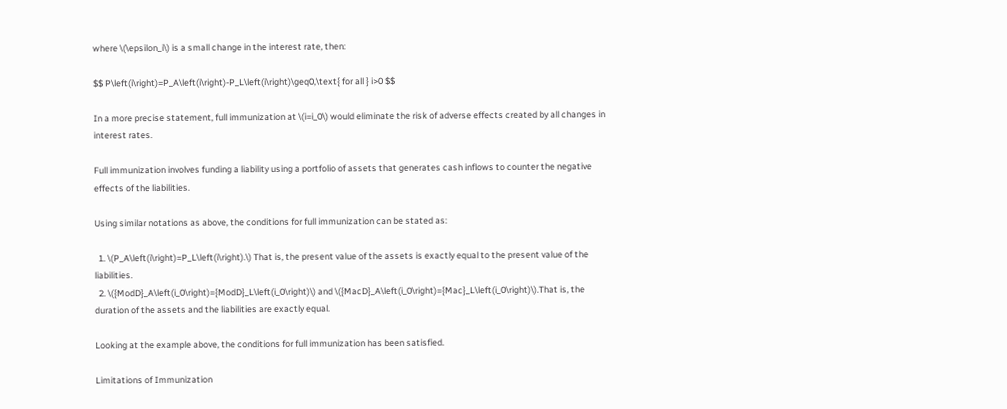where \(\epsilon_i\) is a small change in the interest rate, then:

$$ P\left(i\right)=P_A\left(i\right)-P_L\left(i\right)\geq0,\text{ for all } i>0 $$

In a more precise statement, full immunization at \(i=i_0\) would eliminate the risk of adverse effects created by all changes in interest rates.

Full immunization involves funding a liability using a portfolio of assets that generates cash inflows to counter the negative effects of the liabilities.

Using similar notations as above, the conditions for full immunization can be stated as:

  1. \(P_A\left(i\right)=P_L\left(i\right).\) That is, the present value of the assets is exactly equal to the present value of the liabilities.
  2. \({ModD}_A\left(i_0\right)={ModD}_L\left(i_0\right)\) and \({MacD}_A\left(i_0\right)={Mac}_L\left(i_0\right)\).That is, the duration of the assets and the liabilities are exactly equal.

Looking at the example above, the conditions for full immunization has been satisfied.

Limitations of Immunization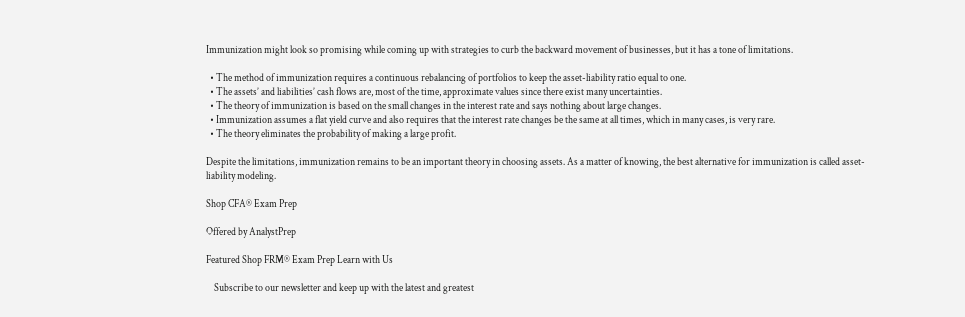Immunization might look so promising while coming up with strategies to curb the backward movement of businesses, but it has a tone of limitations.

  • The method of immunization requires a continuous rebalancing of portfolios to keep the asset-liability ratio equal to one.
  • The assets’ and liabilities’ cash flows are, most of the time, approximate values since there exist many uncertainties.
  • The theory of immunization is based on the small changes in the interest rate and says nothing about large changes.
  • Immunization assumes a flat yield curve and also requires that the interest rate changes be the same at all times, which in many cases, is very rare.
  • The theory eliminates the probability of making a large profit.

Despite the limitations, immunization remains to be an important theory in choosing assets. As a matter of knowing, the best alternative for immunization is called asset-liability modeling.

Shop CFA® Exam Prep

Offered by AnalystPrep

Featured Shop FRM® Exam Prep Learn with Us

    Subscribe to our newsletter and keep up with the latest and greatest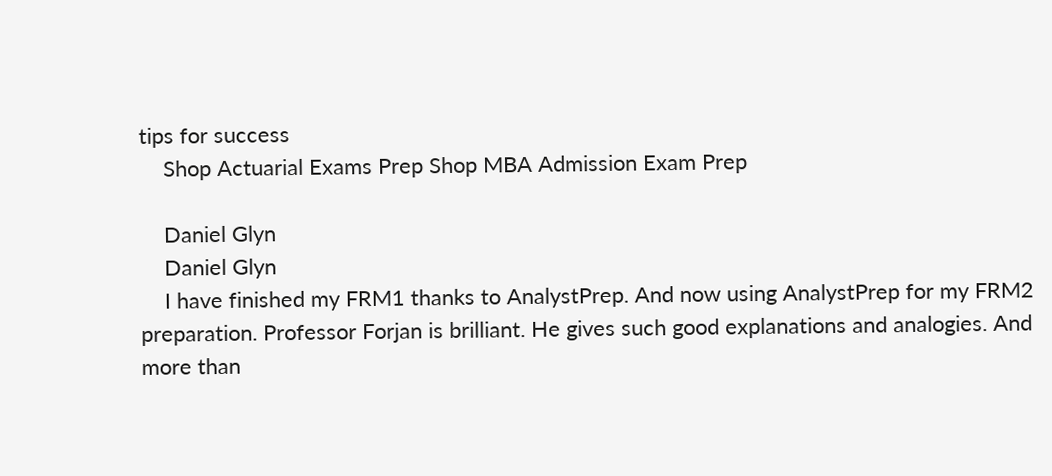tips for success
    Shop Actuarial Exams Prep Shop MBA Admission Exam Prep

    Daniel Glyn
    Daniel Glyn
    I have finished my FRM1 thanks to AnalystPrep. And now using AnalystPrep for my FRM2 preparation. Professor Forjan is brilliant. He gives such good explanations and analogies. And more than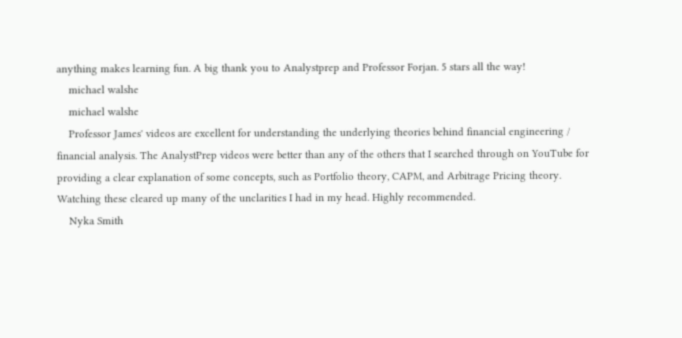anything makes learning fun. A big thank you to Analystprep and Professor Forjan. 5 stars all the way!
    michael walshe
    michael walshe
    Professor James' videos are excellent for understanding the underlying theories behind financial engineering / financial analysis. The AnalystPrep videos were better than any of the others that I searched through on YouTube for providing a clear explanation of some concepts, such as Portfolio theory, CAPM, and Arbitrage Pricing theory. Watching these cleared up many of the unclarities I had in my head. Highly recommended.
    Nyka Smith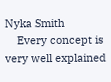Nyka Smith
    Every concept is very well explained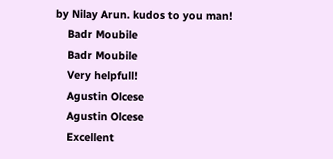by Nilay Arun. kudos to you man!
    Badr Moubile
    Badr Moubile
    Very helpfull!
    Agustin Olcese
    Agustin Olcese
    Excellent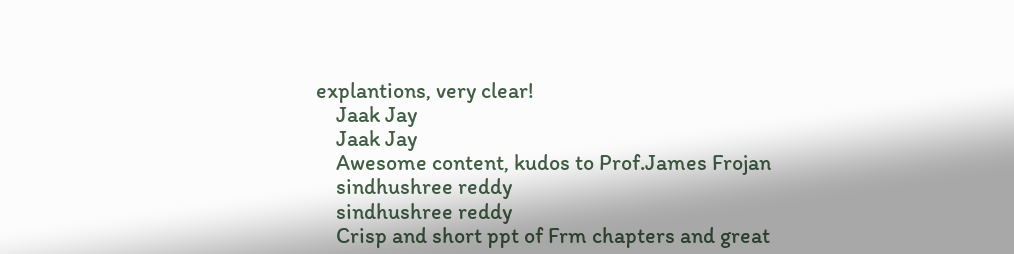explantions, very clear!
    Jaak Jay
    Jaak Jay
    Awesome content, kudos to Prof.James Frojan
    sindhushree reddy
    sindhushree reddy
    Crisp and short ppt of Frm chapters and great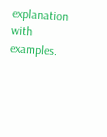explanation with examples.